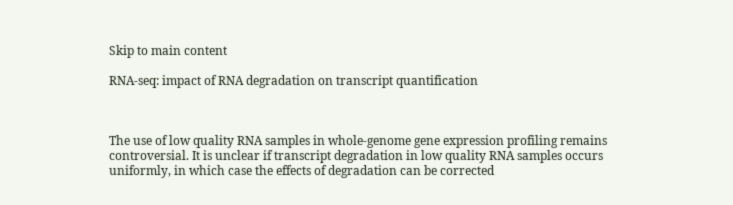Skip to main content

RNA-seq: impact of RNA degradation on transcript quantification



The use of low quality RNA samples in whole-genome gene expression profiling remains controversial. It is unclear if transcript degradation in low quality RNA samples occurs uniformly, in which case the effects of degradation can be corrected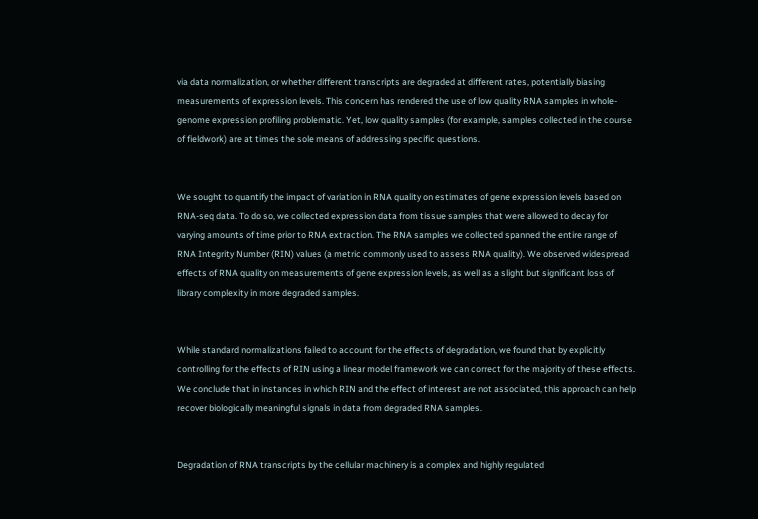via data normalization, or whether different transcripts are degraded at different rates, potentially biasing measurements of expression levels. This concern has rendered the use of low quality RNA samples in whole-genome expression profiling problematic. Yet, low quality samples (for example, samples collected in the course of fieldwork) are at times the sole means of addressing specific questions.


We sought to quantify the impact of variation in RNA quality on estimates of gene expression levels based on RNA-seq data. To do so, we collected expression data from tissue samples that were allowed to decay for varying amounts of time prior to RNA extraction. The RNA samples we collected spanned the entire range of RNA Integrity Number (RIN) values (a metric commonly used to assess RNA quality). We observed widespread effects of RNA quality on measurements of gene expression levels, as well as a slight but significant loss of library complexity in more degraded samples.


While standard normalizations failed to account for the effects of degradation, we found that by explicitly controlling for the effects of RIN using a linear model framework we can correct for the majority of these effects. We conclude that in instances in which RIN and the effect of interest are not associated, this approach can help recover biologically meaningful signals in data from degraded RNA samples.


Degradation of RNA transcripts by the cellular machinery is a complex and highly regulated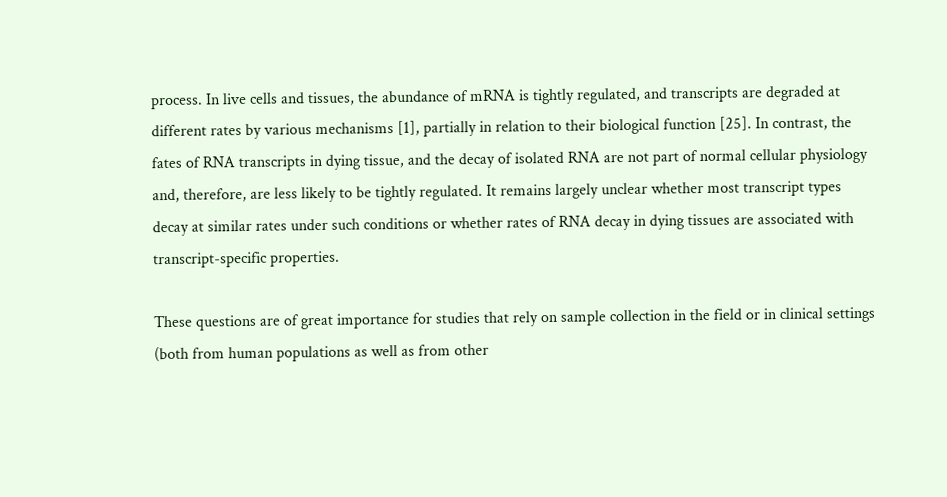process. In live cells and tissues, the abundance of mRNA is tightly regulated, and transcripts are degraded at different rates by various mechanisms [1], partially in relation to their biological function [25]. In contrast, the fates of RNA transcripts in dying tissue, and the decay of isolated RNA are not part of normal cellular physiology and, therefore, are less likely to be tightly regulated. It remains largely unclear whether most transcript types decay at similar rates under such conditions or whether rates of RNA decay in dying tissues are associated with transcript-specific properties.

These questions are of great importance for studies that rely on sample collection in the field or in clinical settings (both from human populations as well as from other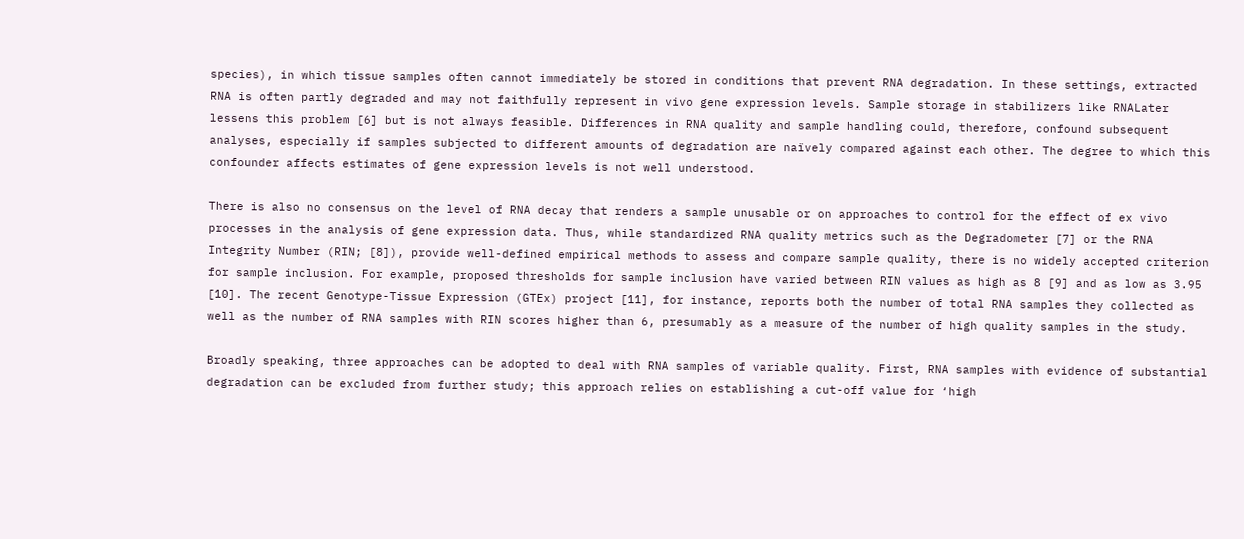species), in which tissue samples often cannot immediately be stored in conditions that prevent RNA degradation. In these settings, extracted RNA is often partly degraded and may not faithfully represent in vivo gene expression levels. Sample storage in stabilizers like RNALater lessens this problem [6] but is not always feasible. Differences in RNA quality and sample handling could, therefore, confound subsequent analyses, especially if samples subjected to different amounts of degradation are naïvely compared against each other. The degree to which this confounder affects estimates of gene expression levels is not well understood.

There is also no consensus on the level of RNA decay that renders a sample unusable or on approaches to control for the effect of ex vivo processes in the analysis of gene expression data. Thus, while standardized RNA quality metrics such as the Degradometer [7] or the RNA Integrity Number (RIN; [8]), provide well-defined empirical methods to assess and compare sample quality, there is no widely accepted criterion for sample inclusion. For example, proposed thresholds for sample inclusion have varied between RIN values as high as 8 [9] and as low as 3.95 [10]. The recent Genotype-Tissue Expression (GTEx) project [11], for instance, reports both the number of total RNA samples they collected as well as the number of RNA samples with RIN scores higher than 6, presumably as a measure of the number of high quality samples in the study.

Broadly speaking, three approaches can be adopted to deal with RNA samples of variable quality. First, RNA samples with evidence of substantial degradation can be excluded from further study; this approach relies on establishing a cut-off value for ‘high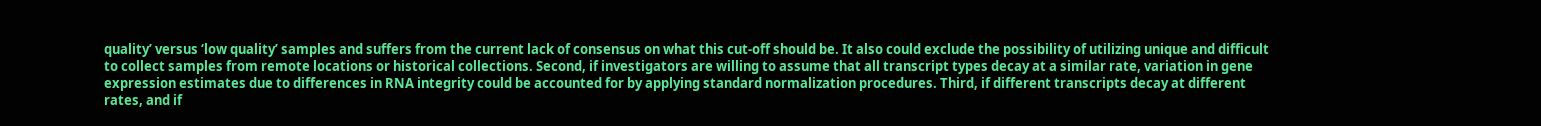quality’ versus ‘low quality’ samples and suffers from the current lack of consensus on what this cut-off should be. It also could exclude the possibility of utilizing unique and difficult to collect samples from remote locations or historical collections. Second, if investigators are willing to assume that all transcript types decay at a similar rate, variation in gene expression estimates due to differences in RNA integrity could be accounted for by applying standard normalization procedures. Third, if different transcripts decay at different rates, and if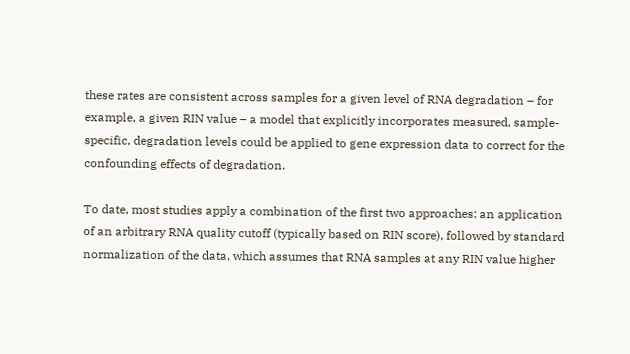these rates are consistent across samples for a given level of RNA degradation – for example, a given RIN value – a model that explicitly incorporates measured, sample-specific, degradation levels could be applied to gene expression data to correct for the confounding effects of degradation.

To date, most studies apply a combination of the first two approaches: an application of an arbitrary RNA quality cutoff (typically based on RIN score), followed by standard normalization of the data, which assumes that RNA samples at any RIN value higher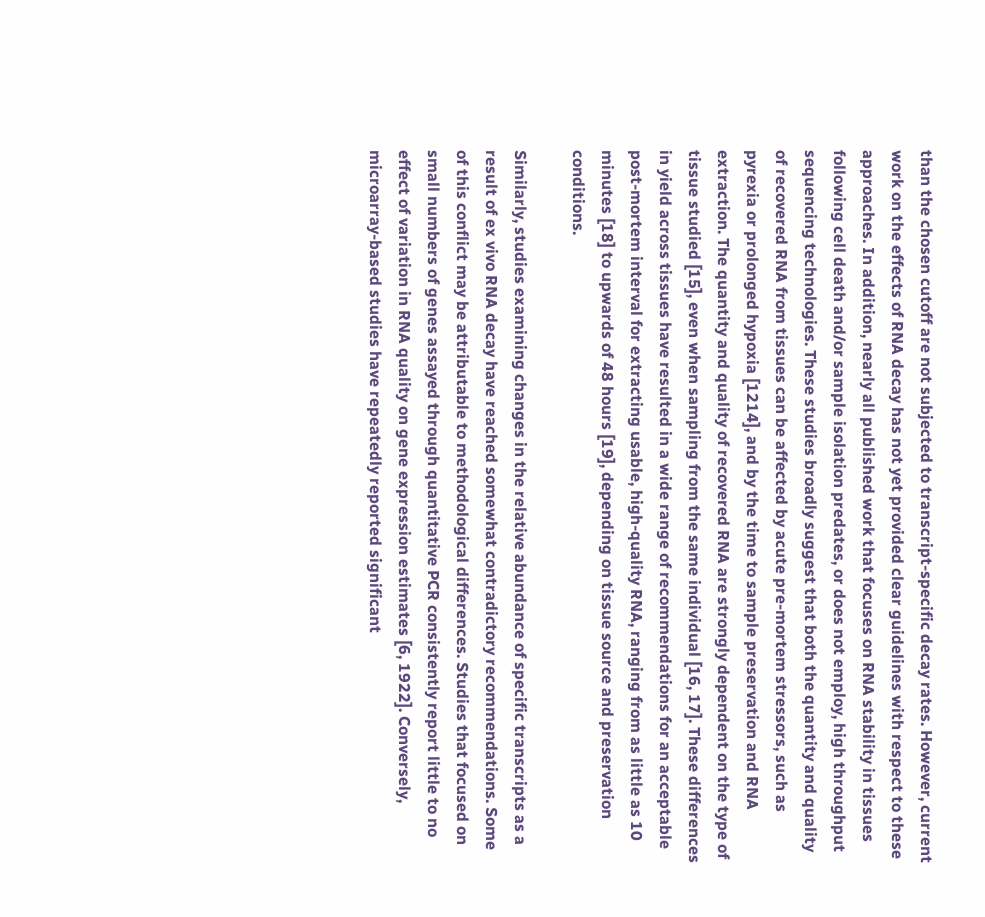than the chosen cutoff are not subjected to transcript-specific decay rates. However, current work on the effects of RNA decay has not yet provided clear guidelines with respect to these approaches. In addition, nearly all published work that focuses on RNA stability in tissues following cell death and/or sample isolation predates, or does not employ, high throughput sequencing technologies. These studies broadly suggest that both the quantity and quality of recovered RNA from tissues can be affected by acute pre-mortem stressors, such as pyrexia or prolonged hypoxia [1214], and by the time to sample preservation and RNA extraction. The quantity and quality of recovered RNA are strongly dependent on the type of tissue studied [15], even when sampling from the same individual [16, 17]. These differences in yield across tissues have resulted in a wide range of recommendations for an acceptable post-mortem interval for extracting usable, high-quality RNA, ranging from as little as 10 minutes [18] to upwards of 48 hours [19], depending on tissue source and preservation conditions.

Similarly, studies examining changes in the relative abundance of specific transcripts as a result of ex vivo RNA decay have reached somewhat contradictory recommendations. Some of this conflict may be attributable to methodological differences. Studies that focused on small numbers of genes assayed through quantitative PCR consistently report little to no effect of variation in RNA quality on gene expression estimates [6, 1922]. Conversely, microarray-based studies have repeatedly reported significant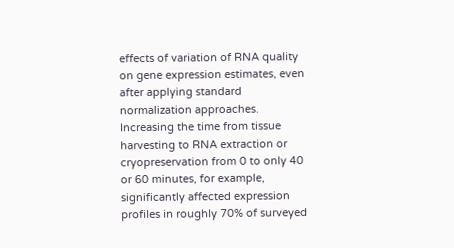effects of variation of RNA quality on gene expression estimates, even after applying standard normalization approaches. Increasing the time from tissue harvesting to RNA extraction or cryopreservation from 0 to only 40 or 60 minutes, for example, significantly affected expression profiles in roughly 70% of surveyed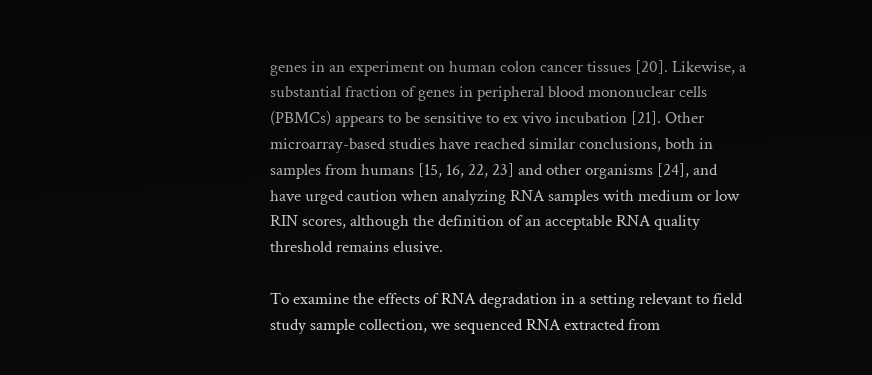genes in an experiment on human colon cancer tissues [20]. Likewise, a substantial fraction of genes in peripheral blood mononuclear cells (PBMCs) appears to be sensitive to ex vivo incubation [21]. Other microarray-based studies have reached similar conclusions, both in samples from humans [15, 16, 22, 23] and other organisms [24], and have urged caution when analyzing RNA samples with medium or low RIN scores, although the definition of an acceptable RNA quality threshold remains elusive.

To examine the effects of RNA degradation in a setting relevant to field study sample collection, we sequenced RNA extracted from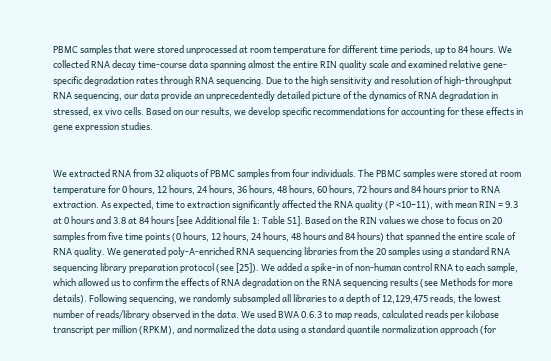PBMC samples that were stored unprocessed at room temperature for different time periods, up to 84 hours. We collected RNA decay time-course data spanning almost the entire RIN quality scale and examined relative gene-specific degradation rates through RNA sequencing. Due to the high sensitivity and resolution of high-throughput RNA sequencing, our data provide an unprecedentedly detailed picture of the dynamics of RNA degradation in stressed, ex vivo cells. Based on our results, we develop specific recommendations for accounting for these effects in gene expression studies.


We extracted RNA from 32 aliquots of PBMC samples from four individuals. The PBMC samples were stored at room temperature for 0 hours, 12 hours, 24 hours, 36 hours, 48 hours, 60 hours, 72 hours and 84 hours prior to RNA extraction. As expected, time to extraction significantly affected the RNA quality (P <10−11), with mean RIN = 9.3 at 0 hours and 3.8 at 84 hours [see Additional file 1: Table S1]. Based on the RIN values we chose to focus on 20 samples from five time points (0 hours, 12 hours, 24 hours, 48 hours and 84 hours) that spanned the entire scale of RNA quality. We generated poly-A-enriched RNA sequencing libraries from the 20 samples using a standard RNA sequencing library preparation protocol (see [25]). We added a spike-in of non-human control RNA to each sample, which allowed us to confirm the effects of RNA degradation on the RNA sequencing results (see Methods for more details). Following sequencing, we randomly subsampled all libraries to a depth of 12,129,475 reads, the lowest number of reads/library observed in the data. We used BWA 0.6.3 to map reads, calculated reads per kilobase transcript per million (RPKM), and normalized the data using a standard quantile normalization approach (for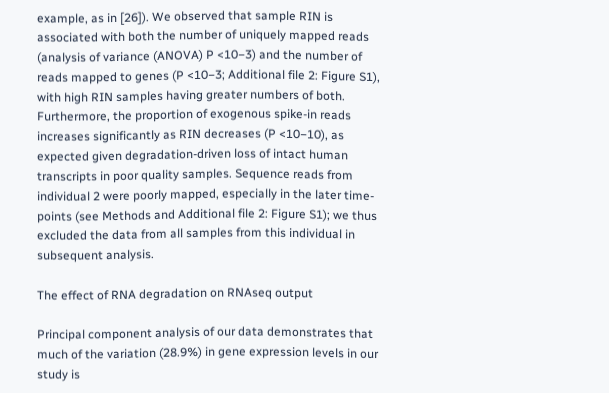example, as in [26]). We observed that sample RIN is associated with both the number of uniquely mapped reads (analysis of variance (ANOVA) P <10−3) and the number of reads mapped to genes (P <10−3; Additional file 2: Figure S1), with high RIN samples having greater numbers of both. Furthermore, the proportion of exogenous spike-in reads increases significantly as RIN decreases (P <10−10), as expected given degradation-driven loss of intact human transcripts in poor quality samples. Sequence reads from individual 2 were poorly mapped, especially in the later time-points (see Methods and Additional file 2: Figure S1); we thus excluded the data from all samples from this individual in subsequent analysis.

The effect of RNA degradation on RNAseq output

Principal component analysis of our data demonstrates that much of the variation (28.9%) in gene expression levels in our study is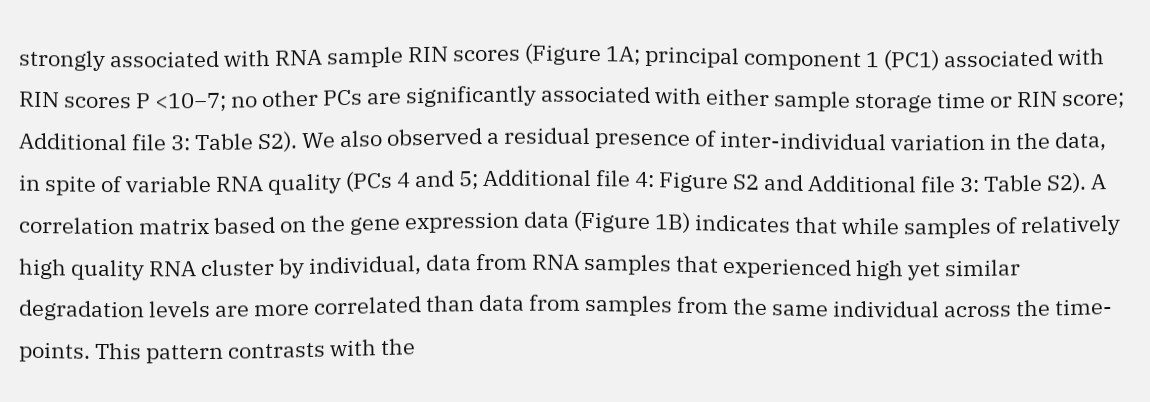strongly associated with RNA sample RIN scores (Figure 1A; principal component 1 (PC1) associated with RIN scores P <10−7; no other PCs are significantly associated with either sample storage time or RIN score; Additional file 3: Table S2). We also observed a residual presence of inter-individual variation in the data, in spite of variable RNA quality (PCs 4 and 5; Additional file 4: Figure S2 and Additional file 3: Table S2). A correlation matrix based on the gene expression data (Figure 1B) indicates that while samples of relatively high quality RNA cluster by individual, data from RNA samples that experienced high yet similar degradation levels are more correlated than data from samples from the same individual across the time-points. This pattern contrasts with the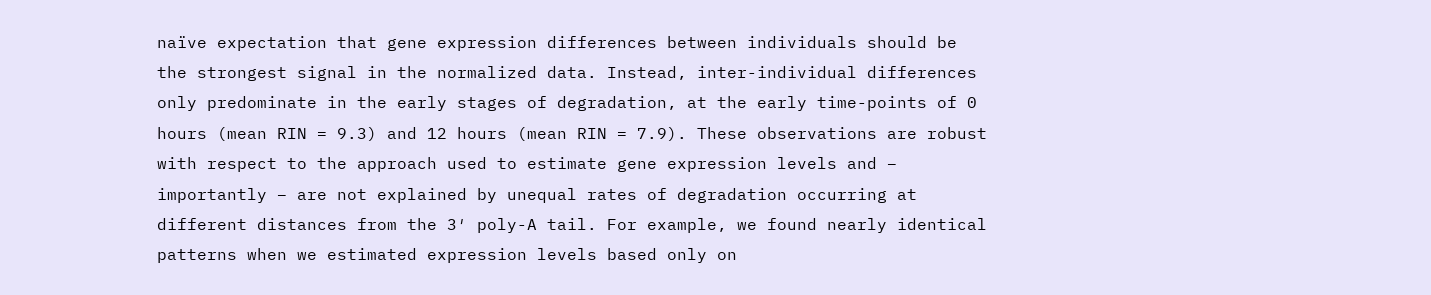naïve expectation that gene expression differences between individuals should be the strongest signal in the normalized data. Instead, inter-individual differences only predominate in the early stages of degradation, at the early time-points of 0 hours (mean RIN = 9.3) and 12 hours (mean RIN = 7.9). These observations are robust with respect to the approach used to estimate gene expression levels and – importantly – are not explained by unequal rates of degradation occurring at different distances from the 3′ poly-A tail. For example, we found nearly identical patterns when we estimated expression levels based only on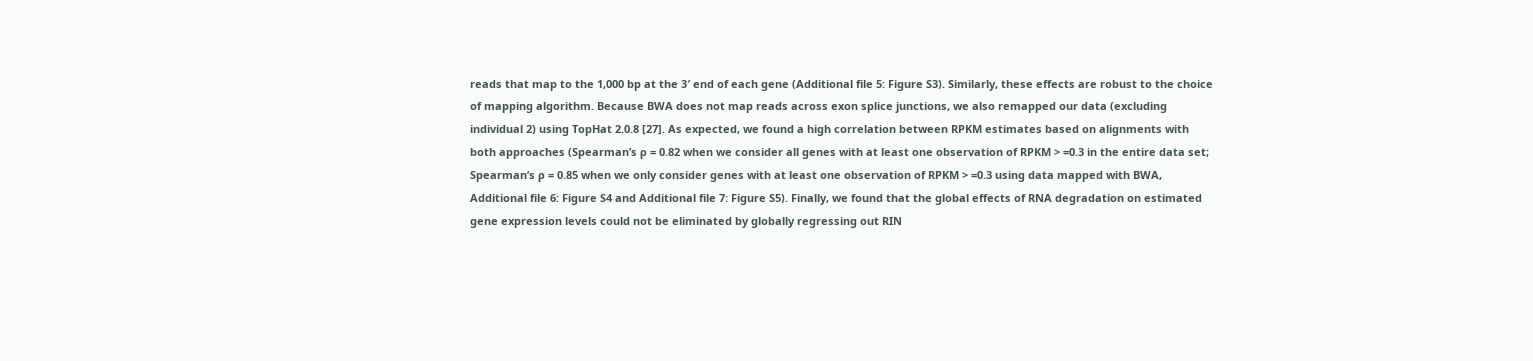reads that map to the 1,000 bp at the 3′ end of each gene (Additional file 5: Figure S3). Similarly, these effects are robust to the choice of mapping algorithm. Because BWA does not map reads across exon splice junctions, we also remapped our data (excluding individual 2) using TopHat 2.0.8 [27]. As expected, we found a high correlation between RPKM estimates based on alignments with both approaches (Spearman’s ρ = 0.82 when we consider all genes with at least one observation of RPKM > =0.3 in the entire data set; Spearman’s ρ = 0.85 when we only consider genes with at least one observation of RPKM > =0.3 using data mapped with BWA, Additional file 6: Figure S4 and Additional file 7: Figure S5). Finally, we found that the global effects of RNA degradation on estimated gene expression levels could not be eliminated by globally regressing out RIN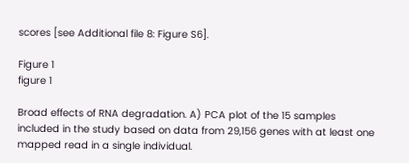scores [see Additional file 8: Figure S6].

Figure 1
figure 1

Broad effects of RNA degradation. A) PCA plot of the 15 samples included in the study based on data from 29,156 genes with at least one mapped read in a single individual.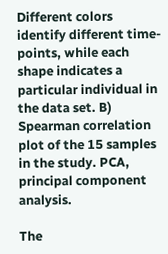Different colors identify different time-points, while each shape indicates a particular individual in the data set. B) Spearman correlation plot of the 15 samples in the study. PCA, principal component analysis.

The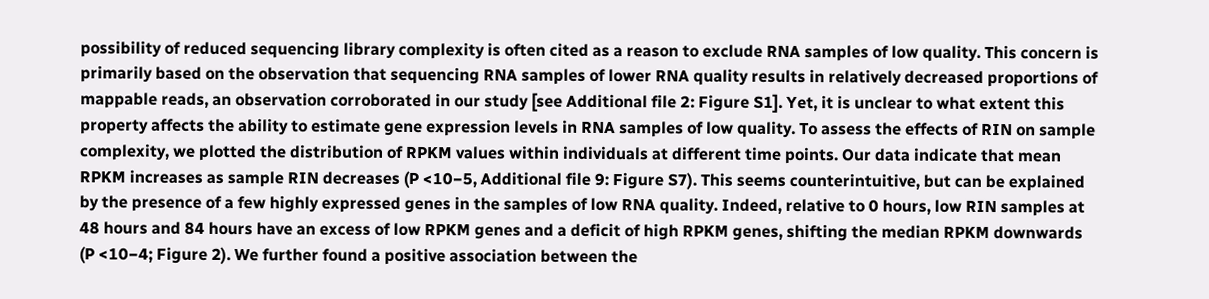possibility of reduced sequencing library complexity is often cited as a reason to exclude RNA samples of low quality. This concern is primarily based on the observation that sequencing RNA samples of lower RNA quality results in relatively decreased proportions of mappable reads, an observation corroborated in our study [see Additional file 2: Figure S1]. Yet, it is unclear to what extent this property affects the ability to estimate gene expression levels in RNA samples of low quality. To assess the effects of RIN on sample complexity, we plotted the distribution of RPKM values within individuals at different time points. Our data indicate that mean RPKM increases as sample RIN decreases (P <10−5, Additional file 9: Figure S7). This seems counterintuitive, but can be explained by the presence of a few highly expressed genes in the samples of low RNA quality. Indeed, relative to 0 hours, low RIN samples at 48 hours and 84 hours have an excess of low RPKM genes and a deficit of high RPKM genes, shifting the median RPKM downwards (P <10−4; Figure 2). We further found a positive association between the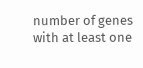number of genes with at least one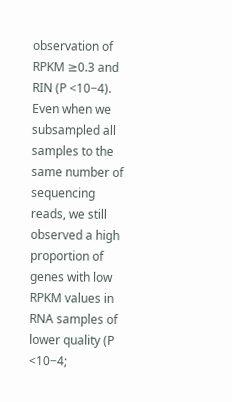observation of RPKM ≥0.3 and RIN (P <10−4). Even when we subsampled all samples to the same number of sequencing reads, we still observed a high proportion of genes with low RPKM values in RNA samples of lower quality (P <10−4;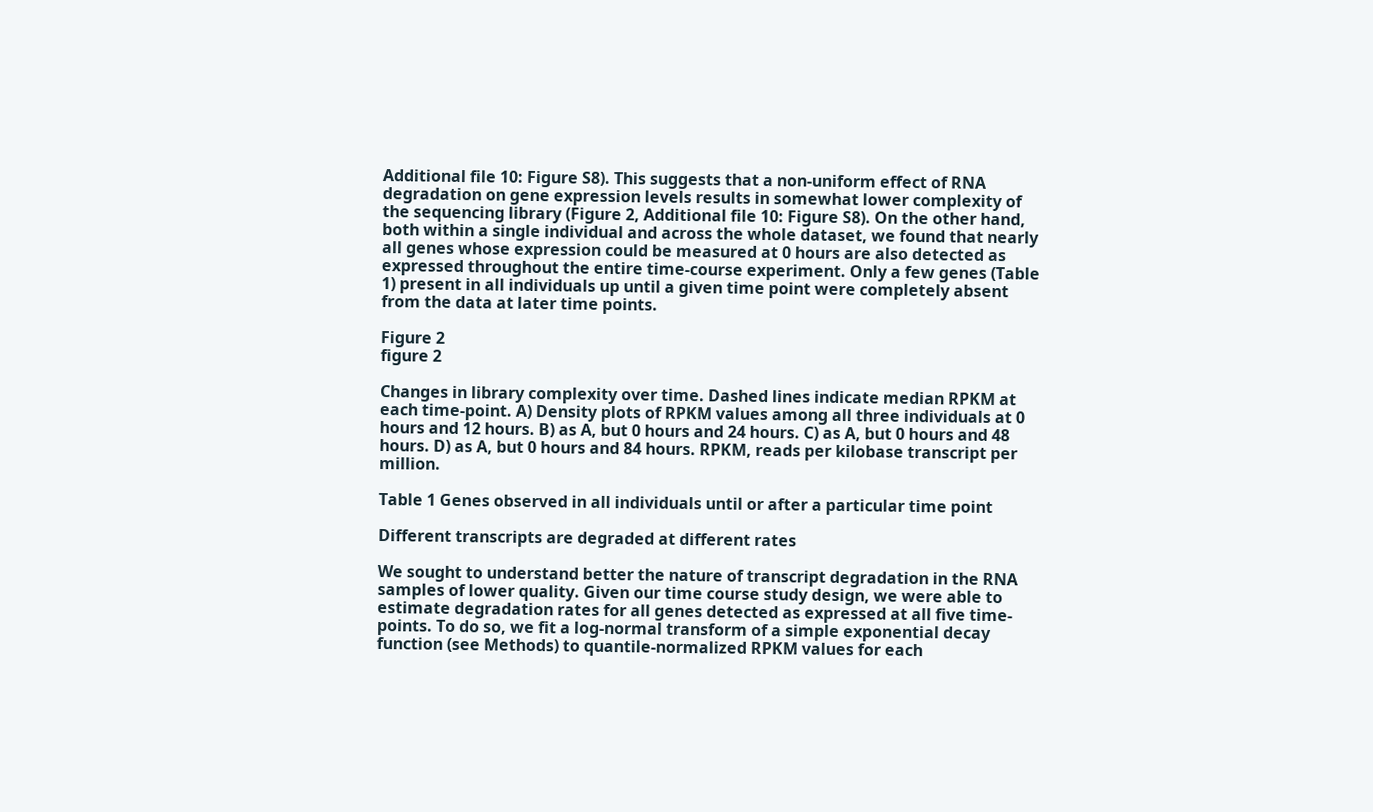Additional file 10: Figure S8). This suggests that a non-uniform effect of RNA degradation on gene expression levels results in somewhat lower complexity of the sequencing library (Figure 2, Additional file 10: Figure S8). On the other hand, both within a single individual and across the whole dataset, we found that nearly all genes whose expression could be measured at 0 hours are also detected as expressed throughout the entire time-course experiment. Only a few genes (Table 1) present in all individuals up until a given time point were completely absent from the data at later time points.

Figure 2
figure 2

Changes in library complexity over time. Dashed lines indicate median RPKM at each time-point. A) Density plots of RPKM values among all three individuals at 0 hours and 12 hours. B) as A, but 0 hours and 24 hours. C) as A, but 0 hours and 48 hours. D) as A, but 0 hours and 84 hours. RPKM, reads per kilobase transcript per million.

Table 1 Genes observed in all individuals until or after a particular time point

Different transcripts are degraded at different rates

We sought to understand better the nature of transcript degradation in the RNA samples of lower quality. Given our time course study design, we were able to estimate degradation rates for all genes detected as expressed at all five time-points. To do so, we fit a log-normal transform of a simple exponential decay function (see Methods) to quantile-normalized RPKM values for each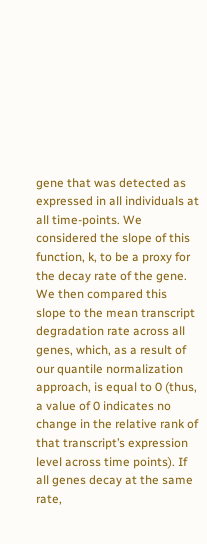gene that was detected as expressed in all individuals at all time-points. We considered the slope of this function, k, to be a proxy for the decay rate of the gene. We then compared this slope to the mean transcript degradation rate across all genes, which, as a result of our quantile normalization approach, is equal to 0 (thus, a value of 0 indicates no change in the relative rank of that transcript’s expression level across time points). If all genes decay at the same rate,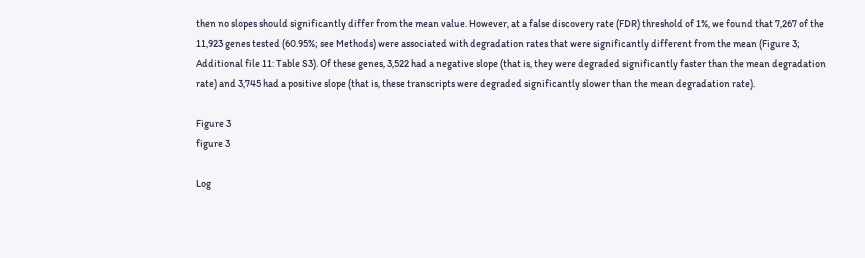then no slopes should significantly differ from the mean value. However, at a false discovery rate (FDR) threshold of 1%, we found that 7,267 of the 11,923 genes tested (60.95%; see Methods) were associated with degradation rates that were significantly different from the mean (Figure 3; Additional file 11: Table S3). Of these genes, 3,522 had a negative slope (that is, they were degraded significantly faster than the mean degradation rate) and 3,745 had a positive slope (that is, these transcripts were degraded significantly slower than the mean degradation rate).

Figure 3
figure 3

Log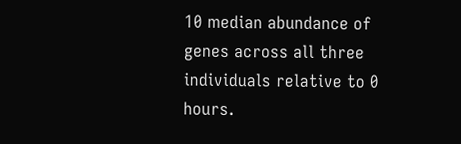10 median abundance of genes across all three individuals relative to 0 hours.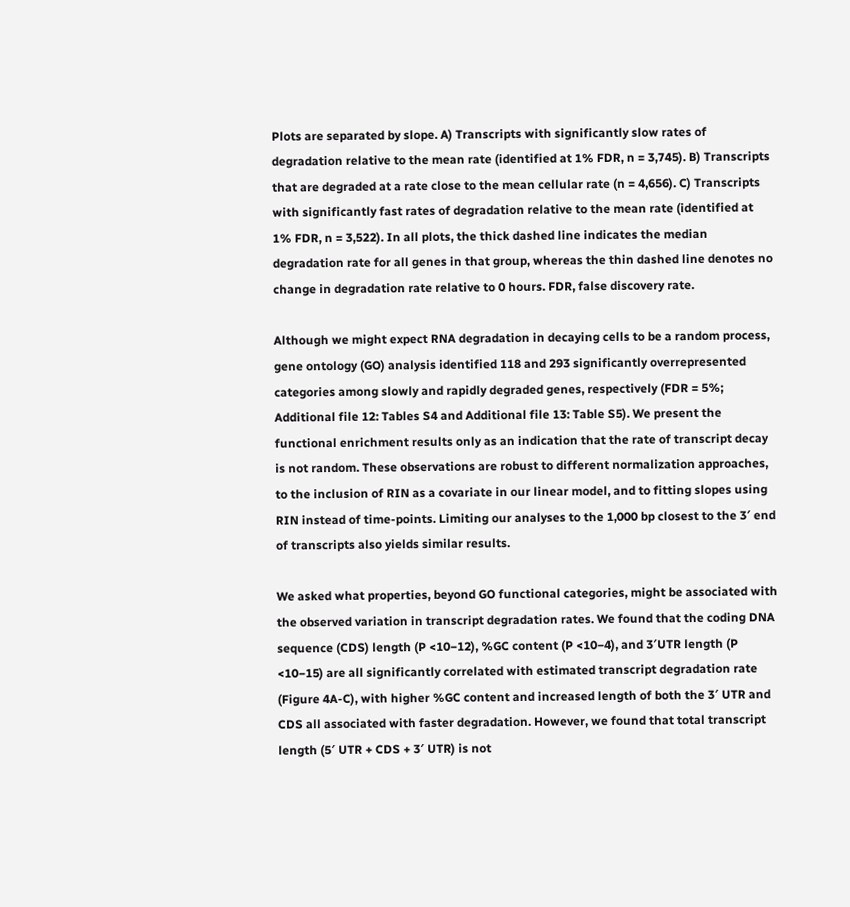Plots are separated by slope. A) Transcripts with significantly slow rates of degradation relative to the mean rate (identified at 1% FDR, n = 3,745). B) Transcripts that are degraded at a rate close to the mean cellular rate (n = 4,656). C) Transcripts with significantly fast rates of degradation relative to the mean rate (identified at 1% FDR, n = 3,522). In all plots, the thick dashed line indicates the median degradation rate for all genes in that group, whereas the thin dashed line denotes no change in degradation rate relative to 0 hours. FDR, false discovery rate.

Although we might expect RNA degradation in decaying cells to be a random process, gene ontology (GO) analysis identified 118 and 293 significantly overrepresented categories among slowly and rapidly degraded genes, respectively (FDR = 5%; Additional file 12: Tables S4 and Additional file 13: Table S5). We present the functional enrichment results only as an indication that the rate of transcript decay is not random. These observations are robust to different normalization approaches, to the inclusion of RIN as a covariate in our linear model, and to fitting slopes using RIN instead of time-points. Limiting our analyses to the 1,000 bp closest to the 3′ end of transcripts also yields similar results.

We asked what properties, beyond GO functional categories, might be associated with the observed variation in transcript degradation rates. We found that the coding DNA sequence (CDS) length (P <10−12), %GC content (P <10−4), and 3′UTR length (P <10−15) are all significantly correlated with estimated transcript degradation rate (Figure 4A-C), with higher %GC content and increased length of both the 3′ UTR and CDS all associated with faster degradation. However, we found that total transcript length (5′ UTR + CDS + 3′ UTR) is not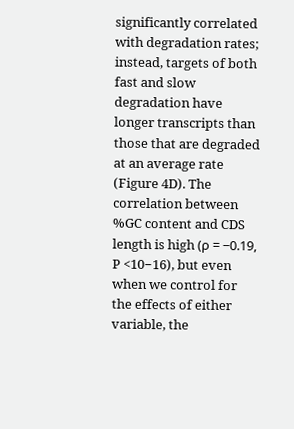significantly correlated with degradation rates; instead, targets of both fast and slow degradation have longer transcripts than those that are degraded at an average rate (Figure 4D). The correlation between %GC content and CDS length is high (ρ = −0.19, P <10−16), but even when we control for the effects of either variable, the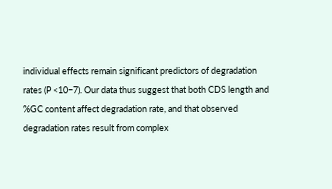individual effects remain significant predictors of degradation rates (P <10−7). Our data thus suggest that both CDS length and %GC content affect degradation rate, and that observed degradation rates result from complex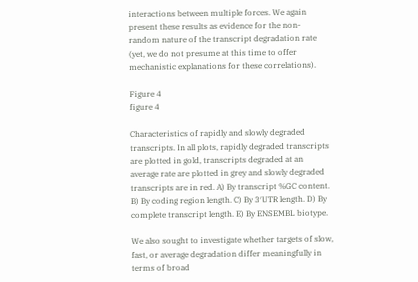interactions between multiple forces. We again present these results as evidence for the non-random nature of the transcript degradation rate (yet, we do not presume at this time to offer mechanistic explanations for these correlations).

Figure 4
figure 4

Characteristics of rapidly and slowly degraded transcripts. In all plots, rapidly degraded transcripts are plotted in gold, transcripts degraded at an average rate are plotted in grey and slowly degraded transcripts are in red. A) By transcript %GC content. B) By coding region length. C) By 3′UTR length. D) By complete transcript length. E) By ENSEMBL biotype.

We also sought to investigate whether targets of slow, fast, or average degradation differ meaningfully in terms of broad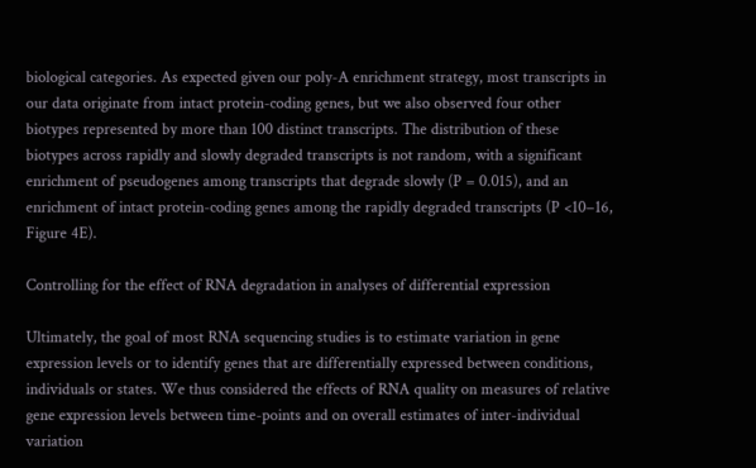biological categories. As expected given our poly-A enrichment strategy, most transcripts in our data originate from intact protein-coding genes, but we also observed four other biotypes represented by more than 100 distinct transcripts. The distribution of these biotypes across rapidly and slowly degraded transcripts is not random, with a significant enrichment of pseudogenes among transcripts that degrade slowly (P = 0.015), and an enrichment of intact protein-coding genes among the rapidly degraded transcripts (P <10−16, Figure 4E).

Controlling for the effect of RNA degradation in analyses of differential expression

Ultimately, the goal of most RNA sequencing studies is to estimate variation in gene expression levels or to identify genes that are differentially expressed between conditions, individuals or states. We thus considered the effects of RNA quality on measures of relative gene expression levels between time-points and on overall estimates of inter-individual variation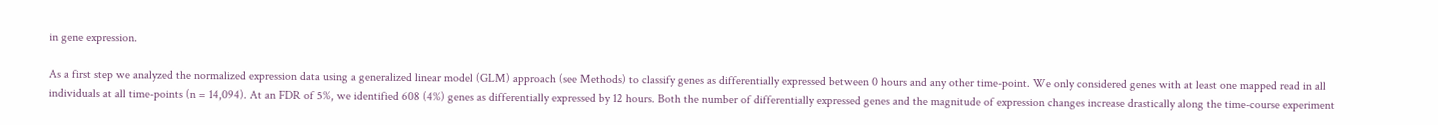in gene expression.

As a first step we analyzed the normalized expression data using a generalized linear model (GLM) approach (see Methods) to classify genes as differentially expressed between 0 hours and any other time-point. We only considered genes with at least one mapped read in all individuals at all time-points (n = 14,094). At an FDR of 5%, we identified 608 (4%) genes as differentially expressed by 12 hours. Both the number of differentially expressed genes and the magnitude of expression changes increase drastically along the time-course experiment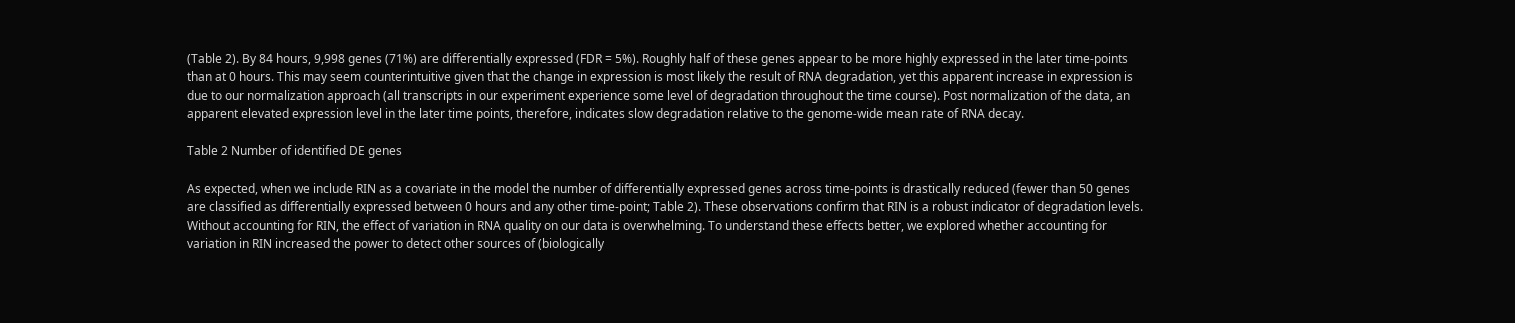(Table 2). By 84 hours, 9,998 genes (71%) are differentially expressed (FDR = 5%). Roughly half of these genes appear to be more highly expressed in the later time-points than at 0 hours. This may seem counterintuitive given that the change in expression is most likely the result of RNA degradation, yet this apparent increase in expression is due to our normalization approach (all transcripts in our experiment experience some level of degradation throughout the time course). Post normalization of the data, an apparent elevated expression level in the later time points, therefore, indicates slow degradation relative to the genome-wide mean rate of RNA decay.

Table 2 Number of identified DE genes

As expected, when we include RIN as a covariate in the model the number of differentially expressed genes across time-points is drastically reduced (fewer than 50 genes are classified as differentially expressed between 0 hours and any other time-point; Table 2). These observations confirm that RIN is a robust indicator of degradation levels. Without accounting for RIN, the effect of variation in RNA quality on our data is overwhelming. To understand these effects better, we explored whether accounting for variation in RIN increased the power to detect other sources of (biologically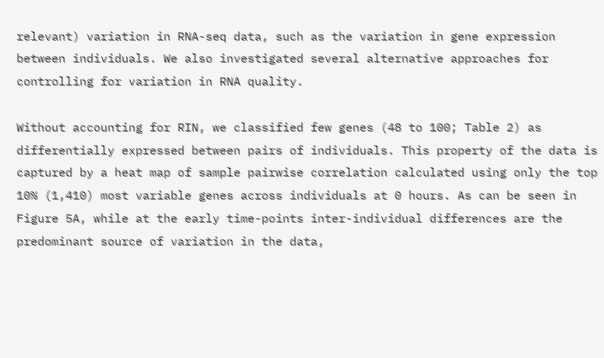relevant) variation in RNA-seq data, such as the variation in gene expression between individuals. We also investigated several alternative approaches for controlling for variation in RNA quality.

Without accounting for RIN, we classified few genes (48 to 100; Table 2) as differentially expressed between pairs of individuals. This property of the data is captured by a heat map of sample pairwise correlation calculated using only the top 10% (1,410) most variable genes across individuals at 0 hours. As can be seen in Figure 5A, while at the early time-points inter-individual differences are the predominant source of variation in the data,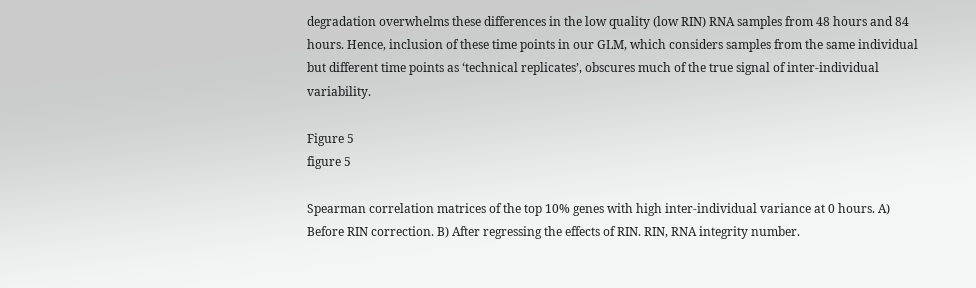degradation overwhelms these differences in the low quality (low RIN) RNA samples from 48 hours and 84 hours. Hence, inclusion of these time points in our GLM, which considers samples from the same individual but different time points as ‘technical replicates’, obscures much of the true signal of inter-individual variability.

Figure 5
figure 5

Spearman correlation matrices of the top 10% genes with high inter-individual variance at 0 hours. A) Before RIN correction. B) After regressing the effects of RIN. RIN, RNA integrity number.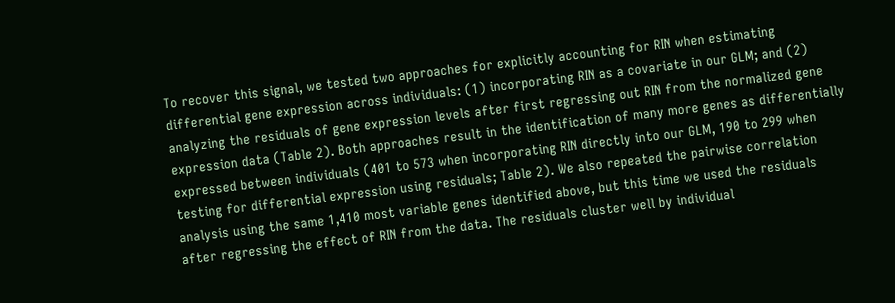To recover this signal, we tested two approaches for explicitly accounting for RIN when estimating differential gene expression across individuals: (1) incorporating RIN as a covariate in our GLM; and (2) analyzing the residuals of gene expression levels after first regressing out RIN from the normalized gene expression data (Table 2). Both approaches result in the identification of many more genes as differentially expressed between individuals (401 to 573 when incorporating RIN directly into our GLM, 190 to 299 when testing for differential expression using residuals; Table 2). We also repeated the pairwise correlation analysis using the same 1,410 most variable genes identified above, but this time we used the residuals after regressing the effect of RIN from the data. The residuals cluster well by individual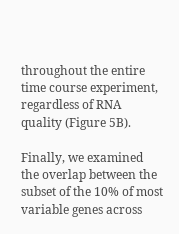throughout the entire time course experiment, regardless of RNA quality (Figure 5B).

Finally, we examined the overlap between the subset of the 10% of most variable genes across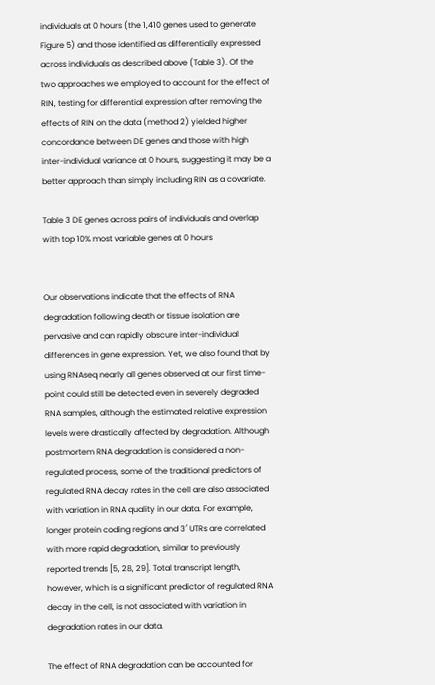individuals at 0 hours (the 1,410 genes used to generate Figure 5) and those identified as differentially expressed across individuals as described above (Table 3). Of the two approaches we employed to account for the effect of RIN, testing for differential expression after removing the effects of RIN on the data (method 2) yielded higher concordance between DE genes and those with high inter-individual variance at 0 hours, suggesting it may be a better approach than simply including RIN as a covariate.

Table 3 DE genes across pairs of individuals and overlap with top 10% most variable genes at 0 hours


Our observations indicate that the effects of RNA degradation following death or tissue isolation are pervasive and can rapidly obscure inter-individual differences in gene expression. Yet, we also found that by using RNAseq nearly all genes observed at our first time-point could still be detected even in severely degraded RNA samples, although the estimated relative expression levels were drastically affected by degradation. Although postmortem RNA degradation is considered a non-regulated process, some of the traditional predictors of regulated RNA decay rates in the cell are also associated with variation in RNA quality in our data. For example, longer protein coding regions and 3′ UTRs are correlated with more rapid degradation, similar to previously reported trends [5, 28, 29]. Total transcript length, however, which is a significant predictor of regulated RNA decay in the cell, is not associated with variation in degradation rates in our data.

The effect of RNA degradation can be accounted for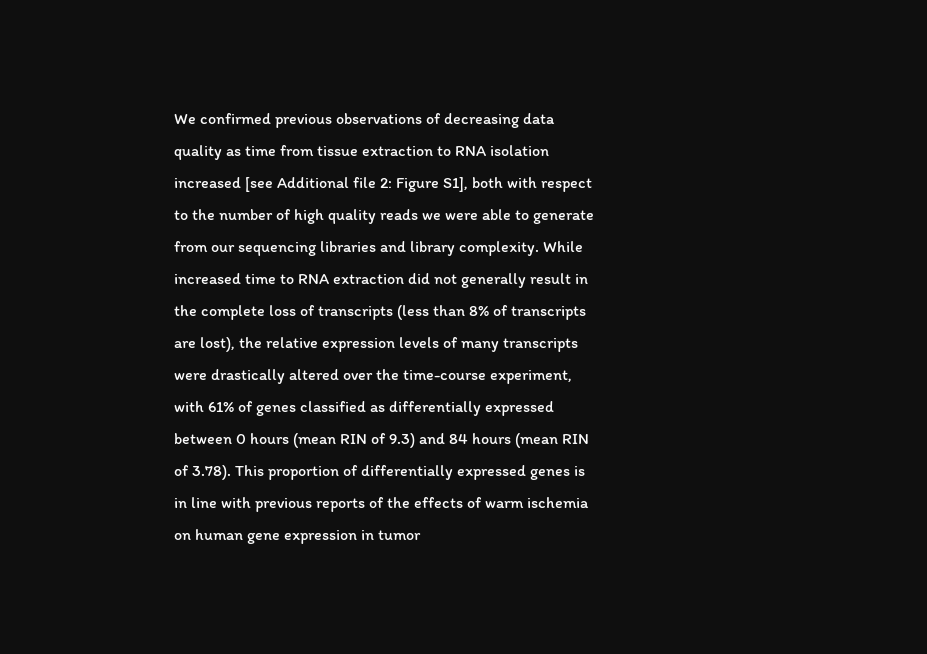We confirmed previous observations of decreasing data quality as time from tissue extraction to RNA isolation increased [see Additional file 2: Figure S1], both with respect to the number of high quality reads we were able to generate from our sequencing libraries and library complexity. While increased time to RNA extraction did not generally result in the complete loss of transcripts (less than 8% of transcripts are lost), the relative expression levels of many transcripts were drastically altered over the time-course experiment, with 61% of genes classified as differentially expressed between 0 hours (mean RIN of 9.3) and 84 hours (mean RIN of 3.78). This proportion of differentially expressed genes is in line with previous reports of the effects of warm ischemia on human gene expression in tumor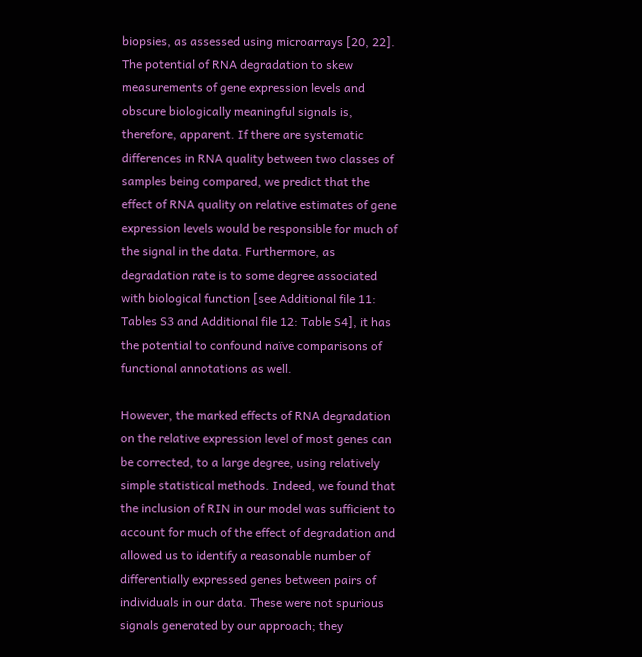biopsies, as assessed using microarrays [20, 22]. The potential of RNA degradation to skew measurements of gene expression levels and obscure biologically meaningful signals is, therefore, apparent. If there are systematic differences in RNA quality between two classes of samples being compared, we predict that the effect of RNA quality on relative estimates of gene expression levels would be responsible for much of the signal in the data. Furthermore, as degradation rate is to some degree associated with biological function [see Additional file 11: Tables S3 and Additional file 12: Table S4], it has the potential to confound naïve comparisons of functional annotations as well.

However, the marked effects of RNA degradation on the relative expression level of most genes can be corrected, to a large degree, using relatively simple statistical methods. Indeed, we found that the inclusion of RIN in our model was sufficient to account for much of the effect of degradation and allowed us to identify a reasonable number of differentially expressed genes between pairs of individuals in our data. These were not spurious signals generated by our approach; they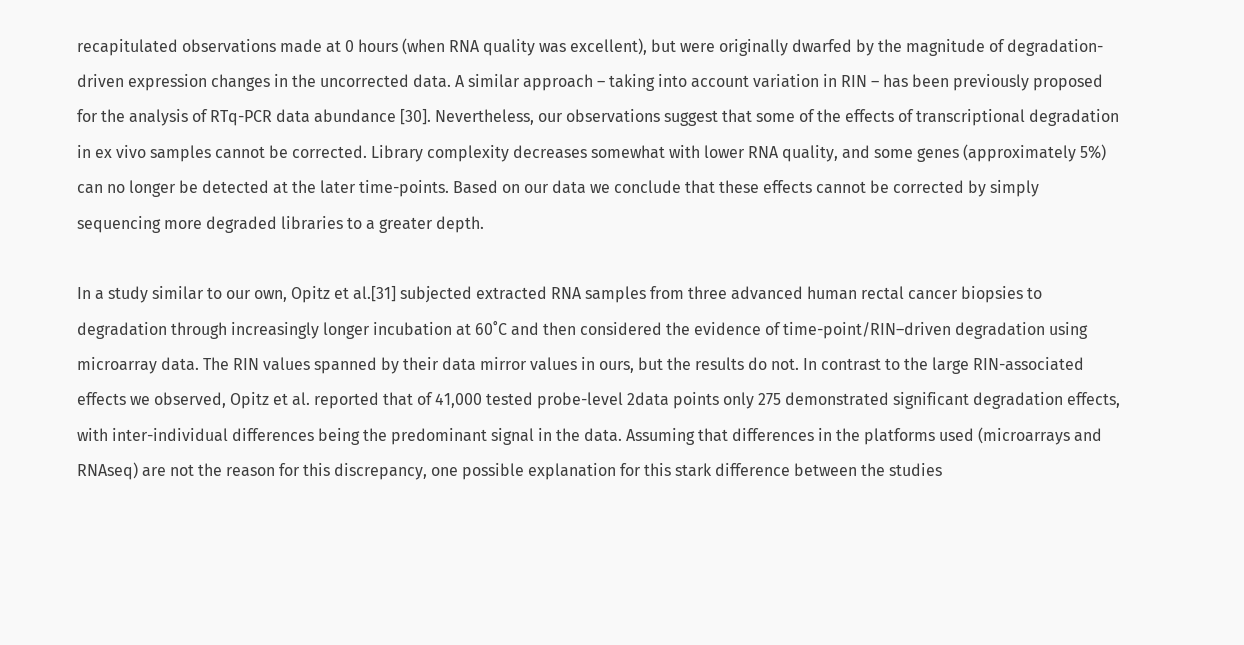recapitulated observations made at 0 hours (when RNA quality was excellent), but were originally dwarfed by the magnitude of degradation-driven expression changes in the uncorrected data. A similar approach – taking into account variation in RIN – has been previously proposed for the analysis of RTq-PCR data abundance [30]. Nevertheless, our observations suggest that some of the effects of transcriptional degradation in ex vivo samples cannot be corrected. Library complexity decreases somewhat with lower RNA quality, and some genes (approximately 5%) can no longer be detected at the later time-points. Based on our data we conclude that these effects cannot be corrected by simply sequencing more degraded libraries to a greater depth.

In a study similar to our own, Opitz et al.[31] subjected extracted RNA samples from three advanced human rectal cancer biopsies to degradation through increasingly longer incubation at 60˚C and then considered the evidence of time-point/RIN–driven degradation using microarray data. The RIN values spanned by their data mirror values in ours, but the results do not. In contrast to the large RIN-associated effects we observed, Opitz et al. reported that of 41,000 tested probe-level 2data points only 275 demonstrated significant degradation effects, with inter-individual differences being the predominant signal in the data. Assuming that differences in the platforms used (microarrays and RNAseq) are not the reason for this discrepancy, one possible explanation for this stark difference between the studies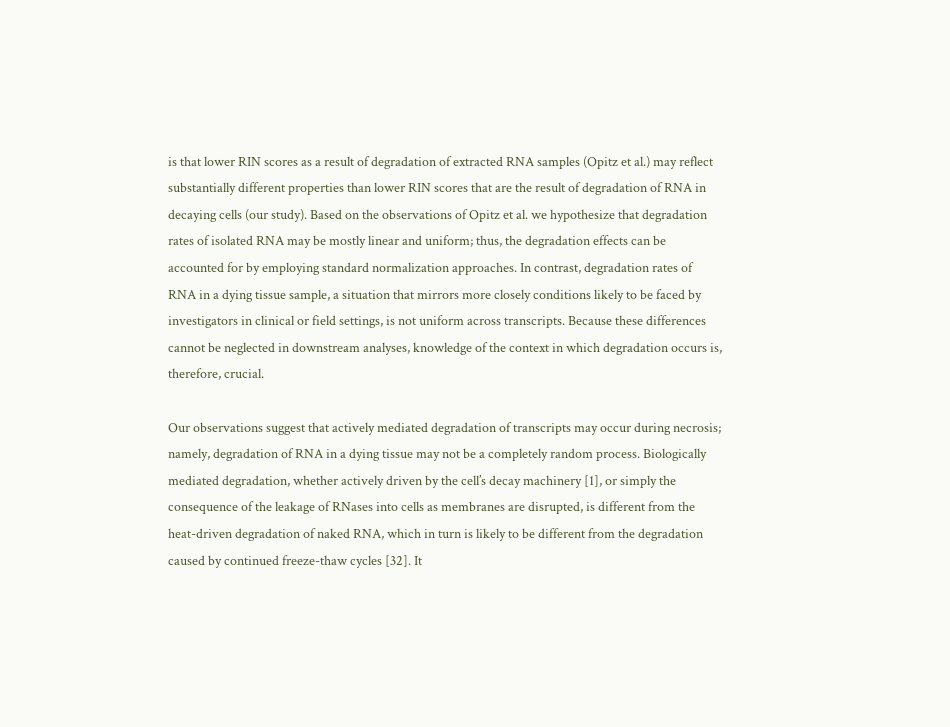is that lower RIN scores as a result of degradation of extracted RNA samples (Opitz et al.) may reflect substantially different properties than lower RIN scores that are the result of degradation of RNA in decaying cells (our study). Based on the observations of Opitz et al. we hypothesize that degradation rates of isolated RNA may be mostly linear and uniform; thus, the degradation effects can be accounted for by employing standard normalization approaches. In contrast, degradation rates of RNA in a dying tissue sample, a situation that mirrors more closely conditions likely to be faced by investigators in clinical or field settings, is not uniform across transcripts. Because these differences cannot be neglected in downstream analyses, knowledge of the context in which degradation occurs is, therefore, crucial.

Our observations suggest that actively mediated degradation of transcripts may occur during necrosis; namely, degradation of RNA in a dying tissue may not be a completely random process. Biologically mediated degradation, whether actively driven by the cell’s decay machinery [1], or simply the consequence of the leakage of RNases into cells as membranes are disrupted, is different from the heat-driven degradation of naked RNA, which in turn is likely to be different from the degradation caused by continued freeze-thaw cycles [32]. It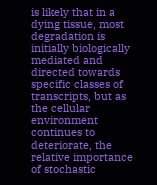is likely that in a dying tissue, most degradation is initially biologically mediated and directed towards specific classes of transcripts, but as the cellular environment continues to deteriorate, the relative importance of stochastic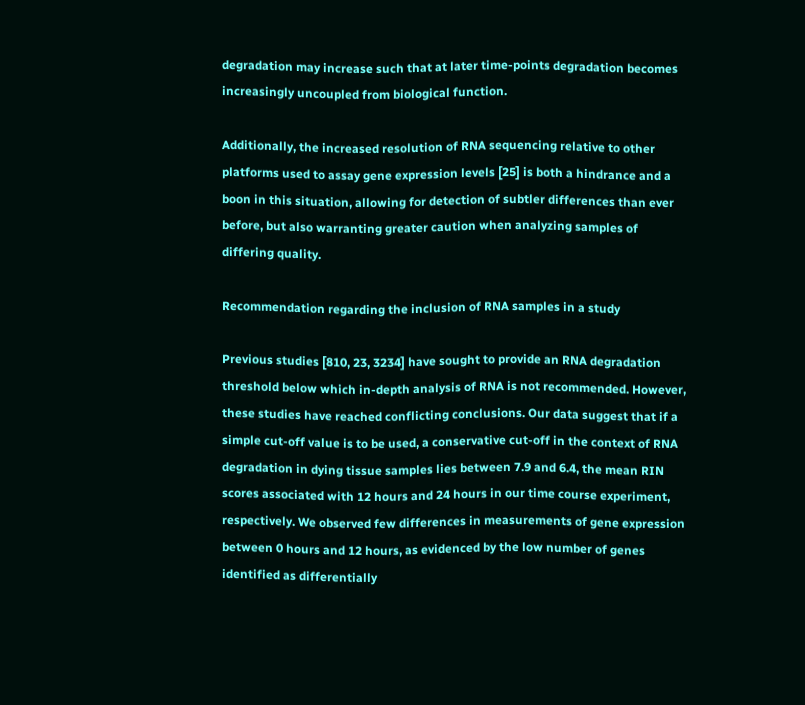degradation may increase such that at later time-points degradation becomes increasingly uncoupled from biological function.

Additionally, the increased resolution of RNA sequencing relative to other platforms used to assay gene expression levels [25] is both a hindrance and a boon in this situation, allowing for detection of subtler differences than ever before, but also warranting greater caution when analyzing samples of differing quality.

Recommendation regarding the inclusion of RNA samples in a study

Previous studies [810, 23, 3234] have sought to provide an RNA degradation threshold below which in-depth analysis of RNA is not recommended. However, these studies have reached conflicting conclusions. Our data suggest that if a simple cut-off value is to be used, a conservative cut-off in the context of RNA degradation in dying tissue samples lies between 7.9 and 6.4, the mean RIN scores associated with 12 hours and 24 hours in our time course experiment, respectively. We observed few differences in measurements of gene expression between 0 hours and 12 hours, as evidenced by the low number of genes identified as differentially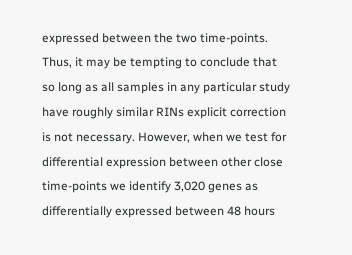expressed between the two time-points. Thus, it may be tempting to conclude that so long as all samples in any particular study have roughly similar RINs explicit correction is not necessary. However, when we test for differential expression between other close time-points we identify 3,020 genes as differentially expressed between 48 hours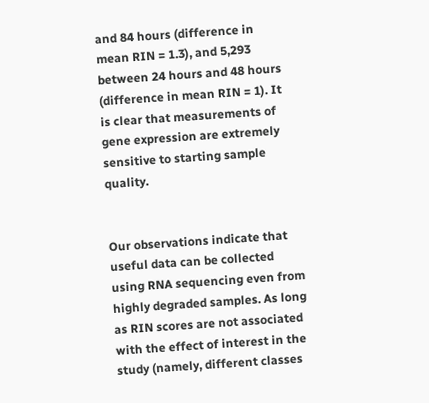and 84 hours (difference in mean RIN = 1.3), and 5,293 between 24 hours and 48 hours (difference in mean RIN = 1). It is clear that measurements of gene expression are extremely sensitive to starting sample quality.


Our observations indicate that useful data can be collected using RNA sequencing even from highly degraded samples. As long as RIN scores are not associated with the effect of interest in the study (namely, different classes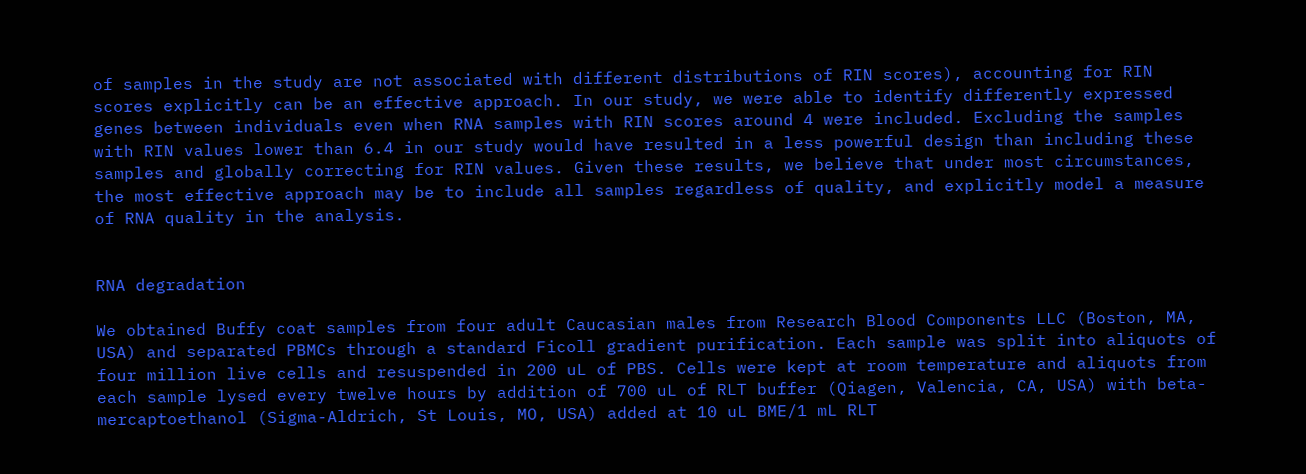of samples in the study are not associated with different distributions of RIN scores), accounting for RIN scores explicitly can be an effective approach. In our study, we were able to identify differently expressed genes between individuals even when RNA samples with RIN scores around 4 were included. Excluding the samples with RIN values lower than 6.4 in our study would have resulted in a less powerful design than including these samples and globally correcting for RIN values. Given these results, we believe that under most circumstances, the most effective approach may be to include all samples regardless of quality, and explicitly model a measure of RNA quality in the analysis.


RNA degradation

We obtained Buffy coat samples from four adult Caucasian males from Research Blood Components LLC (Boston, MA, USA) and separated PBMCs through a standard Ficoll gradient purification. Each sample was split into aliquots of four million live cells and resuspended in 200 uL of PBS. Cells were kept at room temperature and aliquots from each sample lysed every twelve hours by addition of 700 uL of RLT buffer (Qiagen, Valencia, CA, USA) with beta-mercaptoethanol (Sigma-Aldrich, St Louis, MO, USA) added at 10 uL BME/1 mL RLT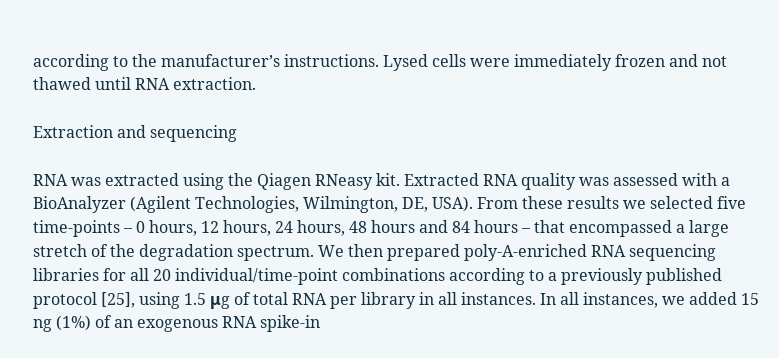according to the manufacturer’s instructions. Lysed cells were immediately frozen and not thawed until RNA extraction.

Extraction and sequencing

RNA was extracted using the Qiagen RNeasy kit. Extracted RNA quality was assessed with a BioAnalyzer (Agilent Technologies, Wilmington, DE, USA). From these results we selected five time-points – 0 hours, 12 hours, 24 hours, 48 hours and 84 hours – that encompassed a large stretch of the degradation spectrum. We then prepared poly-A-enriched RNA sequencing libraries for all 20 individual/time-point combinations according to a previously published protocol [25], using 1.5 μg of total RNA per library in all instances. In all instances, we added 15 ng (1%) of an exogenous RNA spike-in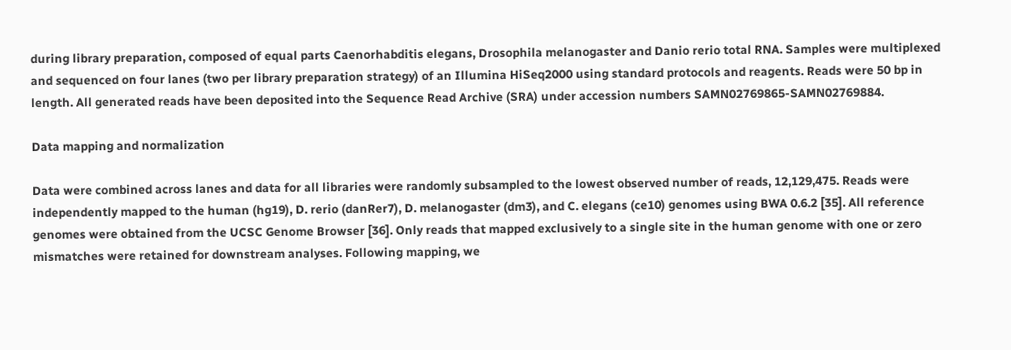during library preparation, composed of equal parts Caenorhabditis elegans, Drosophila melanogaster and Danio rerio total RNA. Samples were multiplexed and sequenced on four lanes (two per library preparation strategy) of an Illumina HiSeq2000 using standard protocols and reagents. Reads were 50 bp in length. All generated reads have been deposited into the Sequence Read Archive (SRA) under accession numbers SAMN02769865-SAMN02769884.

Data mapping and normalization

Data were combined across lanes and data for all libraries were randomly subsampled to the lowest observed number of reads, 12,129,475. Reads were independently mapped to the human (hg19), D. rerio (danRer7), D. melanogaster (dm3), and C. elegans (ce10) genomes using BWA 0.6.2 [35]. All reference genomes were obtained from the UCSC Genome Browser [36]. Only reads that mapped exclusively to a single site in the human genome with one or zero mismatches were retained for downstream analyses. Following mapping, we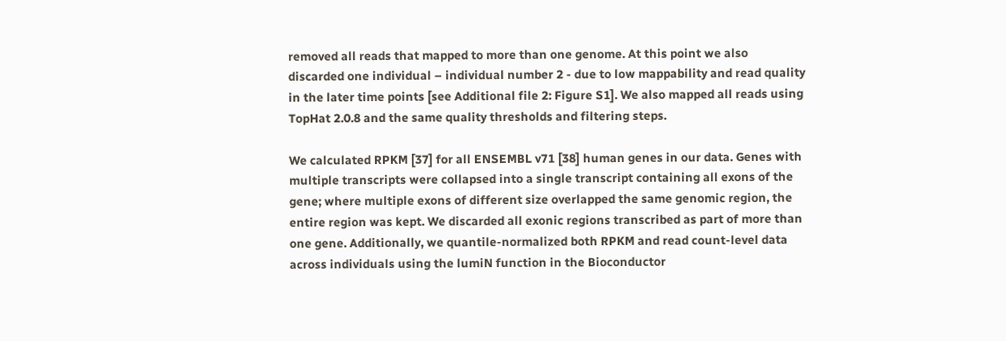removed all reads that mapped to more than one genome. At this point we also discarded one individual – individual number 2 - due to low mappability and read quality in the later time points [see Additional file 2: Figure S1]. We also mapped all reads using TopHat 2.0.8 and the same quality thresholds and filtering steps.

We calculated RPKM [37] for all ENSEMBL v71 [38] human genes in our data. Genes with multiple transcripts were collapsed into a single transcript containing all exons of the gene; where multiple exons of different size overlapped the same genomic region, the entire region was kept. We discarded all exonic regions transcribed as part of more than one gene. Additionally, we quantile-normalized both RPKM and read count-level data across individuals using the lumiN function in the Bioconductor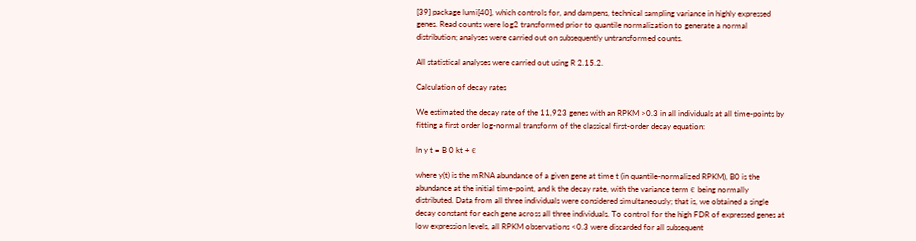[39] package lumi[40], which controls for, and dampens, technical sampling variance in highly expressed genes. Read counts were log2 transformed prior to quantile normalization to generate a normal distribution; analyses were carried out on subsequently untransformed counts.

All statistical analyses were carried out using R 2.15.2.

Calculation of decay rates

We estimated the decay rate of the 11,923 genes with an RPKM >0.3 in all individuals at all time-points by fitting a first order log-normal transform of the classical first-order decay equation:

ln y t = B 0 kt + ϵ

where y(t) is the mRNA abundance of a given gene at time t (in quantile-normalized RPKM), B0 is the abundance at the initial time-point, and k the decay rate, with the variance term ϵ being normally distributed. Data from all three individuals were considered simultaneously; that is, we obtained a single decay constant for each gene across all three individuals. To control for the high FDR of expressed genes at low expression levels, all RPKM observations <0.3 were discarded for all subsequent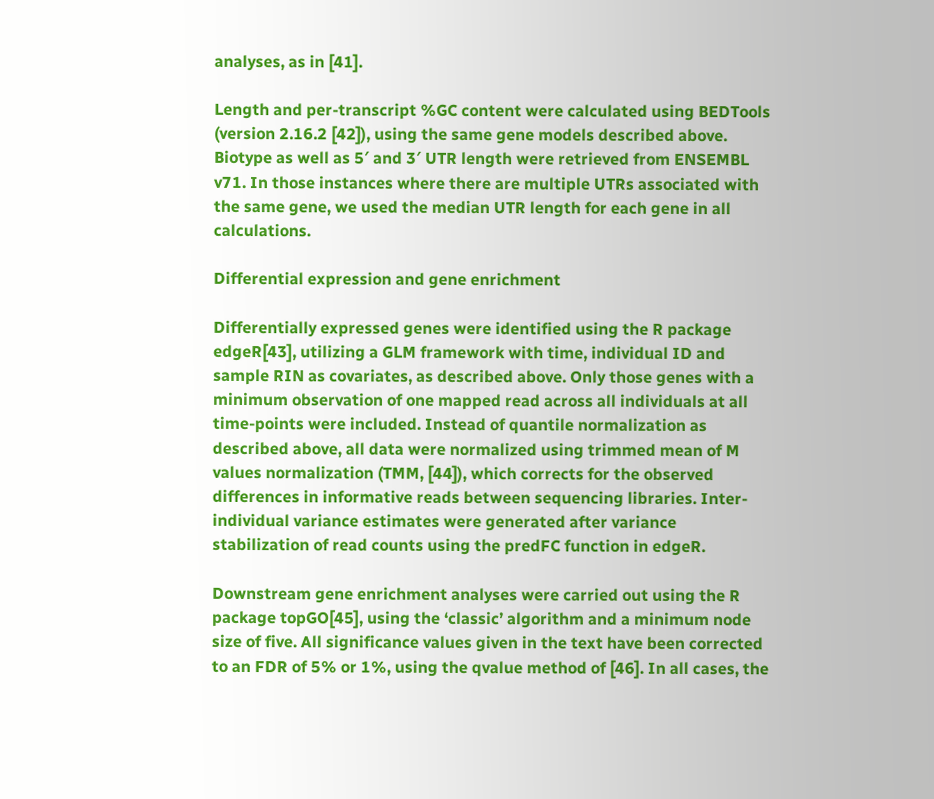analyses, as in [41].

Length and per-transcript %GC content were calculated using BEDTools (version 2.16.2 [42]), using the same gene models described above. Biotype as well as 5′ and 3′ UTR length were retrieved from ENSEMBL v71. In those instances where there are multiple UTRs associated with the same gene, we used the median UTR length for each gene in all calculations.

Differential expression and gene enrichment

Differentially expressed genes were identified using the R package edgeR[43], utilizing a GLM framework with time, individual ID and sample RIN as covariates, as described above. Only those genes with a minimum observation of one mapped read across all individuals at all time-points were included. Instead of quantile normalization as described above, all data were normalized using trimmed mean of M values normalization (TMM, [44]), which corrects for the observed differences in informative reads between sequencing libraries. Inter-individual variance estimates were generated after variance stabilization of read counts using the predFC function in edgeR.

Downstream gene enrichment analyses were carried out using the R package topGO[45], using the ‘classic’ algorithm and a minimum node size of five. All significance values given in the text have been corrected to an FDR of 5% or 1%, using the qvalue method of [46]. In all cases, the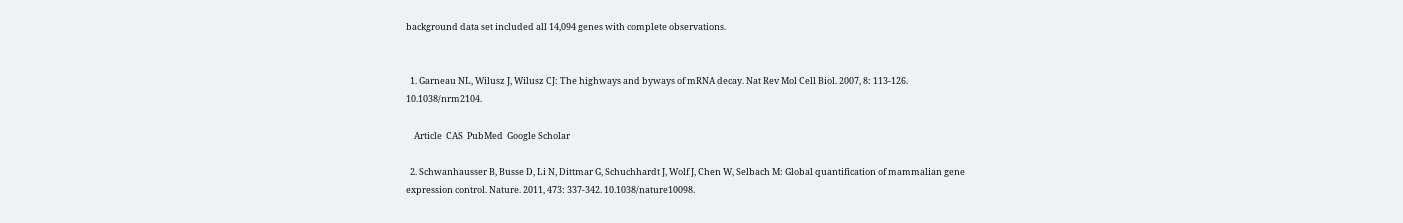background data set included all 14,094 genes with complete observations.


  1. Garneau NL, Wilusz J, Wilusz CJ: The highways and byways of mRNA decay. Nat Rev Mol Cell Biol. 2007, 8: 113-126. 10.1038/nrm2104.

    Article  CAS  PubMed  Google Scholar

  2. Schwanhausser B, Busse D, Li N, Dittmar G, Schuchhardt J, Wolf J, Chen W, Selbach M: Global quantification of mammalian gene expression control. Nature. 2011, 473: 337-342. 10.1038/nature10098.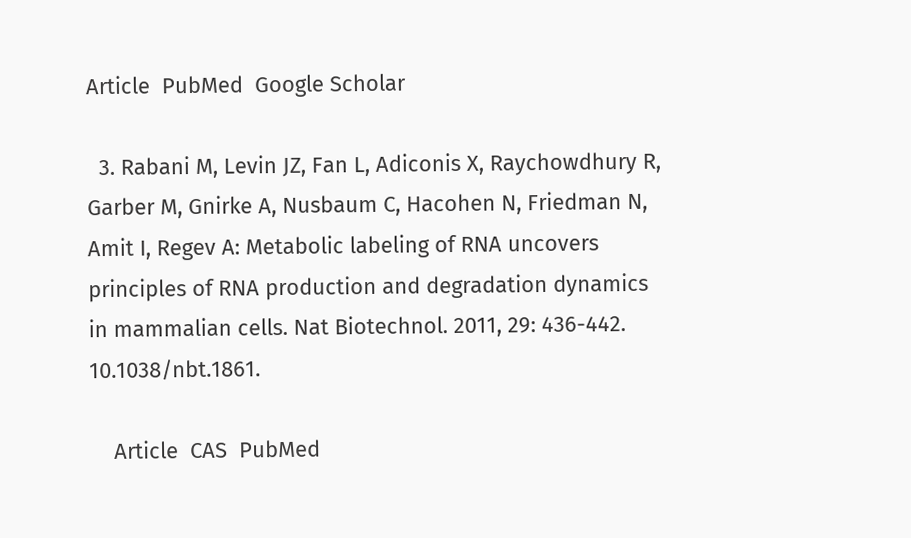Article  PubMed  Google Scholar

  3. Rabani M, Levin JZ, Fan L, Adiconis X, Raychowdhury R, Garber M, Gnirke A, Nusbaum C, Hacohen N, Friedman N, Amit I, Regev A: Metabolic labeling of RNA uncovers principles of RNA production and degradation dynamics in mammalian cells. Nat Biotechnol. 2011, 29: 436-442. 10.1038/nbt.1861.

    Article  CAS  PubMed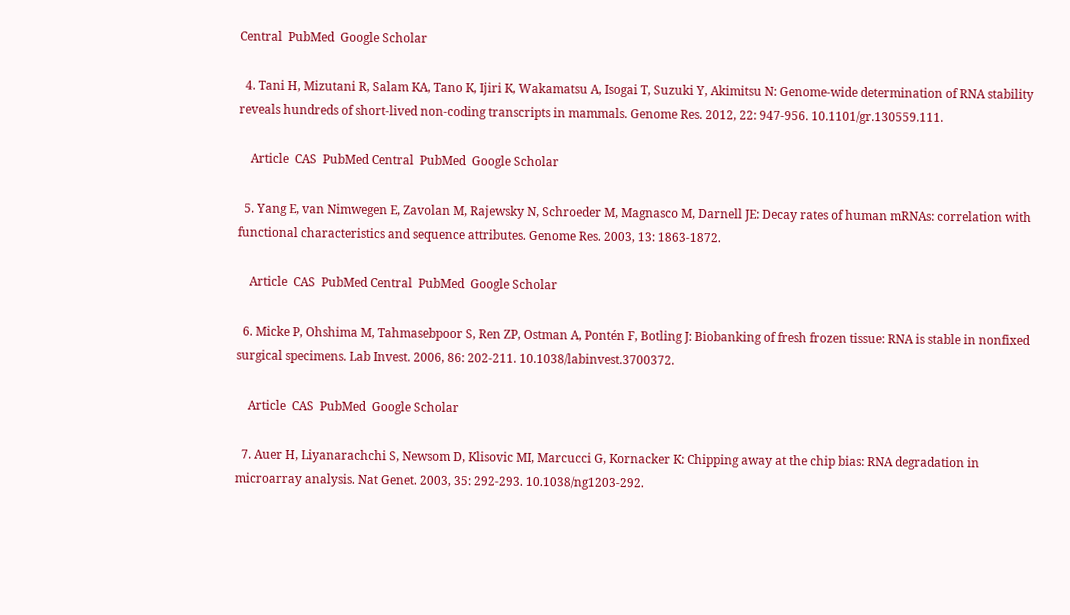Central  PubMed  Google Scholar

  4. Tani H, Mizutani R, Salam KA, Tano K, Ijiri K, Wakamatsu A, Isogai T, Suzuki Y, Akimitsu N: Genome-wide determination of RNA stability reveals hundreds of short-lived non-coding transcripts in mammals. Genome Res. 2012, 22: 947-956. 10.1101/gr.130559.111.

    Article  CAS  PubMed Central  PubMed  Google Scholar

  5. Yang E, van Nimwegen E, Zavolan M, Rajewsky N, Schroeder M, Magnasco M, Darnell JE: Decay rates of human mRNAs: correlation with functional characteristics and sequence attributes. Genome Res. 2003, 13: 1863-1872.

    Article  CAS  PubMed Central  PubMed  Google Scholar

  6. Micke P, Ohshima M, Tahmasebpoor S, Ren ZP, Ostman A, Pontén F, Botling J: Biobanking of fresh frozen tissue: RNA is stable in nonfixed surgical specimens. Lab Invest. 2006, 86: 202-211. 10.1038/labinvest.3700372.

    Article  CAS  PubMed  Google Scholar

  7. Auer H, Liyanarachchi S, Newsom D, Klisovic MI, Marcucci G, Kornacker K: Chipping away at the chip bias: RNA degradation in microarray analysis. Nat Genet. 2003, 35: 292-293. 10.1038/ng1203-292.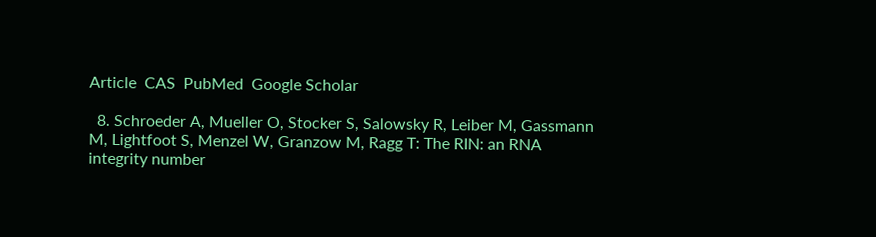Article  CAS  PubMed  Google Scholar

  8. Schroeder A, Mueller O, Stocker S, Salowsky R, Leiber M, Gassmann M, Lightfoot S, Menzel W, Granzow M, Ragg T: The RIN: an RNA integrity number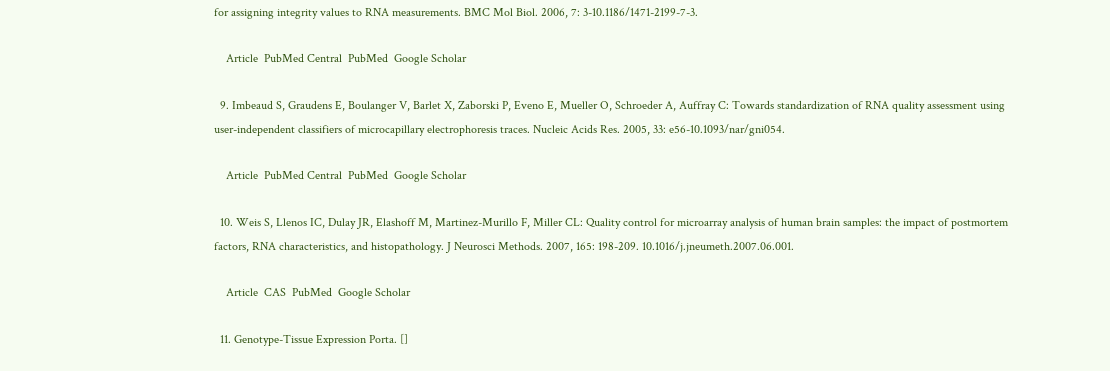for assigning integrity values to RNA measurements. BMC Mol Biol. 2006, 7: 3-10.1186/1471-2199-7-3.

    Article  PubMed Central  PubMed  Google Scholar

  9. Imbeaud S, Graudens E, Boulanger V, Barlet X, Zaborski P, Eveno E, Mueller O, Schroeder A, Auffray C: Towards standardization of RNA quality assessment using user-independent classifiers of microcapillary electrophoresis traces. Nucleic Acids Res. 2005, 33: e56-10.1093/nar/gni054.

    Article  PubMed Central  PubMed  Google Scholar

  10. Weis S, Llenos IC, Dulay JR, Elashoff M, Martinez-Murillo F, Miller CL: Quality control for microarray analysis of human brain samples: the impact of postmortem factors, RNA characteristics, and histopathology. J Neurosci Methods. 2007, 165: 198-209. 10.1016/j.jneumeth.2007.06.001.

    Article  CAS  PubMed  Google Scholar

  11. Genotype-Tissue Expression Porta. []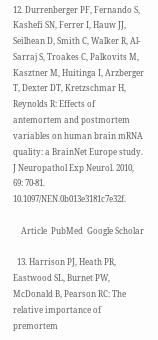12. Durrenberger PF, Fernando S, Kashefi SN, Ferrer I, Hauw JJ, Seilhean D, Smith C, Walker R, Al-Sarraj S, Troakes C, Palkovits M, Kasztner M, Huitinga I, Arzberger T, Dexter DT, Kretzschmar H, Reynolds R: Effects of antemortem and postmortem variables on human brain mRNA quality: a BrainNet Europe study. J Neuropathol Exp Neurol. 2010, 69: 70-81. 10.1097/NEN.0b013e3181c7e32f.

    Article  PubMed  Google Scholar

  13. Harrison PJ, Heath PR, Eastwood SL, Burnet PW, McDonald B, Pearson RC: The relative importance of premortem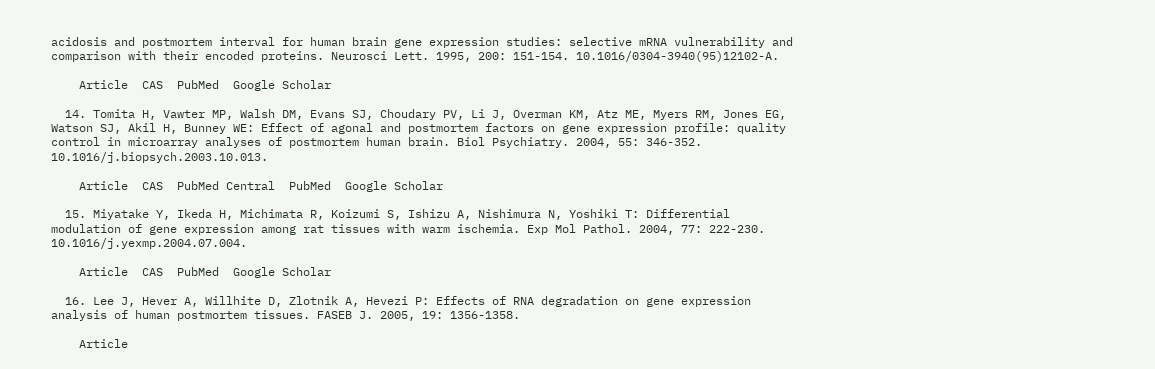acidosis and postmortem interval for human brain gene expression studies: selective mRNA vulnerability and comparison with their encoded proteins. Neurosci Lett. 1995, 200: 151-154. 10.1016/0304-3940(95)12102-A.

    Article  CAS  PubMed  Google Scholar

  14. Tomita H, Vawter MP, Walsh DM, Evans SJ, Choudary PV, Li J, Overman KM, Atz ME, Myers RM, Jones EG, Watson SJ, Akil H, Bunney WE: Effect of agonal and postmortem factors on gene expression profile: quality control in microarray analyses of postmortem human brain. Biol Psychiatry. 2004, 55: 346-352. 10.1016/j.biopsych.2003.10.013.

    Article  CAS  PubMed Central  PubMed  Google Scholar

  15. Miyatake Y, Ikeda H, Michimata R, Koizumi S, Ishizu A, Nishimura N, Yoshiki T: Differential modulation of gene expression among rat tissues with warm ischemia. Exp Mol Pathol. 2004, 77: 222-230. 10.1016/j.yexmp.2004.07.004.

    Article  CAS  PubMed  Google Scholar

  16. Lee J, Hever A, Willhite D, Zlotnik A, Hevezi P: Effects of RNA degradation on gene expression analysis of human postmortem tissues. FASEB J. 2005, 19: 1356-1358.

    Article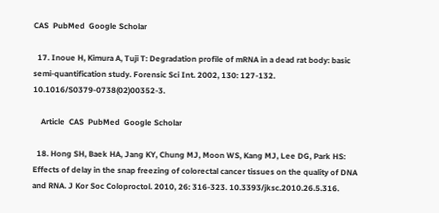CAS  PubMed  Google Scholar

  17. Inoue H, Kimura A, Tuji T: Degradation profile of mRNA in a dead rat body: basic semi-quantification study. Forensic Sci Int. 2002, 130: 127-132. 10.1016/S0379-0738(02)00352-3.

    Article  CAS  PubMed  Google Scholar

  18. Hong SH, Baek HA, Jang KY, Chung MJ, Moon WS, Kang MJ, Lee DG, Park HS: Effects of delay in the snap freezing of colorectal cancer tissues on the quality of DNA and RNA. J Kor Soc Coloproctol. 2010, 26: 316-323. 10.3393/jksc.2010.26.5.316.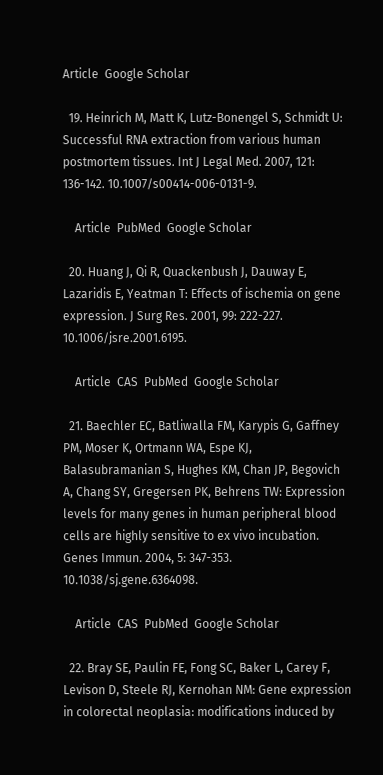Article  Google Scholar

  19. Heinrich M, Matt K, Lutz-Bonengel S, Schmidt U: Successful RNA extraction from various human postmortem tissues. Int J Legal Med. 2007, 121: 136-142. 10.1007/s00414-006-0131-9.

    Article  PubMed  Google Scholar

  20. Huang J, Qi R, Quackenbush J, Dauway E, Lazaridis E, Yeatman T: Effects of ischemia on gene expression. J Surg Res. 2001, 99: 222-227. 10.1006/jsre.2001.6195.

    Article  CAS  PubMed  Google Scholar

  21. Baechler EC, Batliwalla FM, Karypis G, Gaffney PM, Moser K, Ortmann WA, Espe KJ, Balasubramanian S, Hughes KM, Chan JP, Begovich A, Chang SY, Gregersen PK, Behrens TW: Expression levels for many genes in human peripheral blood cells are highly sensitive to ex vivo incubation. Genes Immun. 2004, 5: 347-353. 10.1038/sj.gene.6364098.

    Article  CAS  PubMed  Google Scholar

  22. Bray SE, Paulin FE, Fong SC, Baker L, Carey F, Levison D, Steele RJ, Kernohan NM: Gene expression in colorectal neoplasia: modifications induced by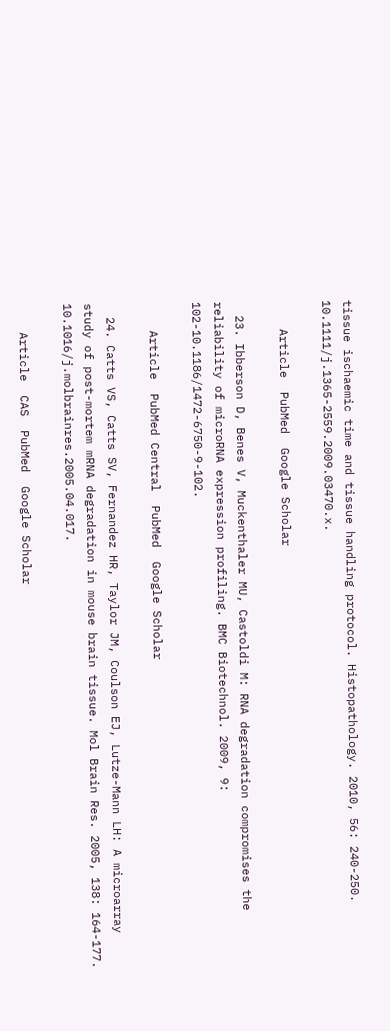tissue ischaemic time and tissue handling protocol. Histopathology. 2010, 56: 240-250. 10.1111/j.1365-2559.2009.03470.x.

    Article  PubMed  Google Scholar

  23. Ibberson D, Benes V, Muckenthaler MU, Castoldi M: RNA degradation compromises the reliability of microRNA expression profiling. BMC Biotechnol. 2009, 9: 102-10.1186/1472-6750-9-102.

    Article  PubMed Central  PubMed  Google Scholar

  24. Catts VS, Catts SV, Fernandez HR, Taylor JM, Coulson EJ, Lutze-Mann LH: A microarray study of post-mortem mRNA degradation in mouse brain tissue. Mol Brain Res. 2005, 138: 164-177. 10.1016/j.molbrainres.2005.04.017.

    Article  CAS  PubMed  Google Scholar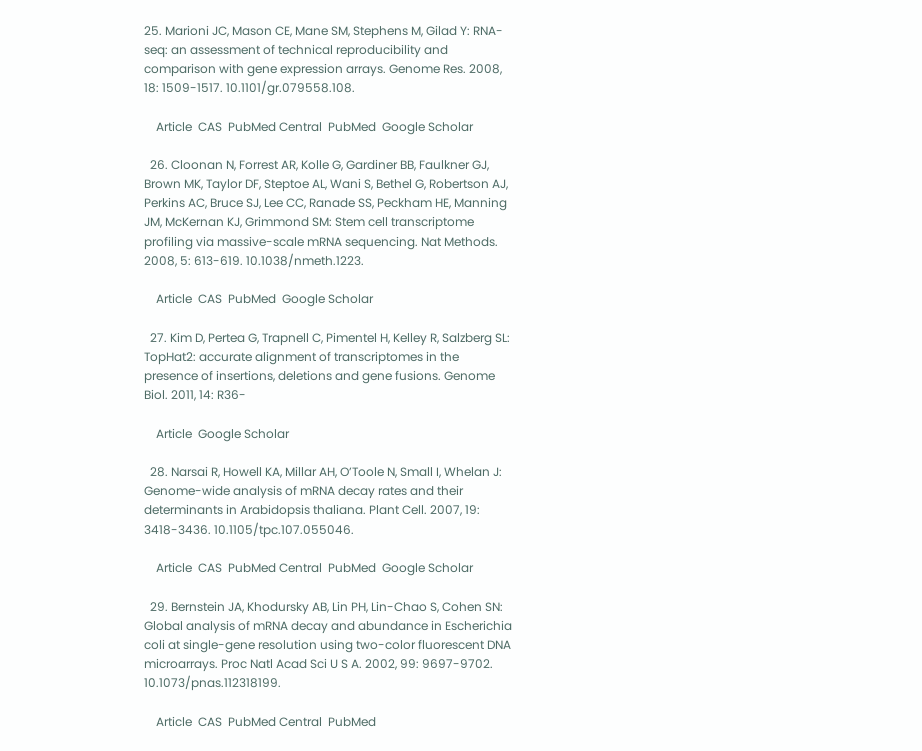25. Marioni JC, Mason CE, Mane SM, Stephens M, Gilad Y: RNA-seq: an assessment of technical reproducibility and comparison with gene expression arrays. Genome Res. 2008, 18: 1509-1517. 10.1101/gr.079558.108.

    Article  CAS  PubMed Central  PubMed  Google Scholar

  26. Cloonan N, Forrest AR, Kolle G, Gardiner BB, Faulkner GJ, Brown MK, Taylor DF, Steptoe AL, Wani S, Bethel G, Robertson AJ, Perkins AC, Bruce SJ, Lee CC, Ranade SS, Peckham HE, Manning JM, McKernan KJ, Grimmond SM: Stem cell transcriptome profiling via massive-scale mRNA sequencing. Nat Methods. 2008, 5: 613-619. 10.1038/nmeth.1223.

    Article  CAS  PubMed  Google Scholar

  27. Kim D, Pertea G, Trapnell C, Pimentel H, Kelley R, Salzberg SL: TopHat2: accurate alignment of transcriptomes in the presence of insertions, deletions and gene fusions. Genome Biol. 2011, 14: R36-

    Article  Google Scholar

  28. Narsai R, Howell KA, Millar AH, O’Toole N, Small I, Whelan J: Genome-wide analysis of mRNA decay rates and their determinants in Arabidopsis thaliana. Plant Cell. 2007, 19: 3418-3436. 10.1105/tpc.107.055046.

    Article  CAS  PubMed Central  PubMed  Google Scholar

  29. Bernstein JA, Khodursky AB, Lin PH, Lin-Chao S, Cohen SN: Global analysis of mRNA decay and abundance in Escherichia coli at single-gene resolution using two-color fluorescent DNA microarrays. Proc Natl Acad Sci U S A. 2002, 99: 9697-9702. 10.1073/pnas.112318199.

    Article  CAS  PubMed Central  PubMed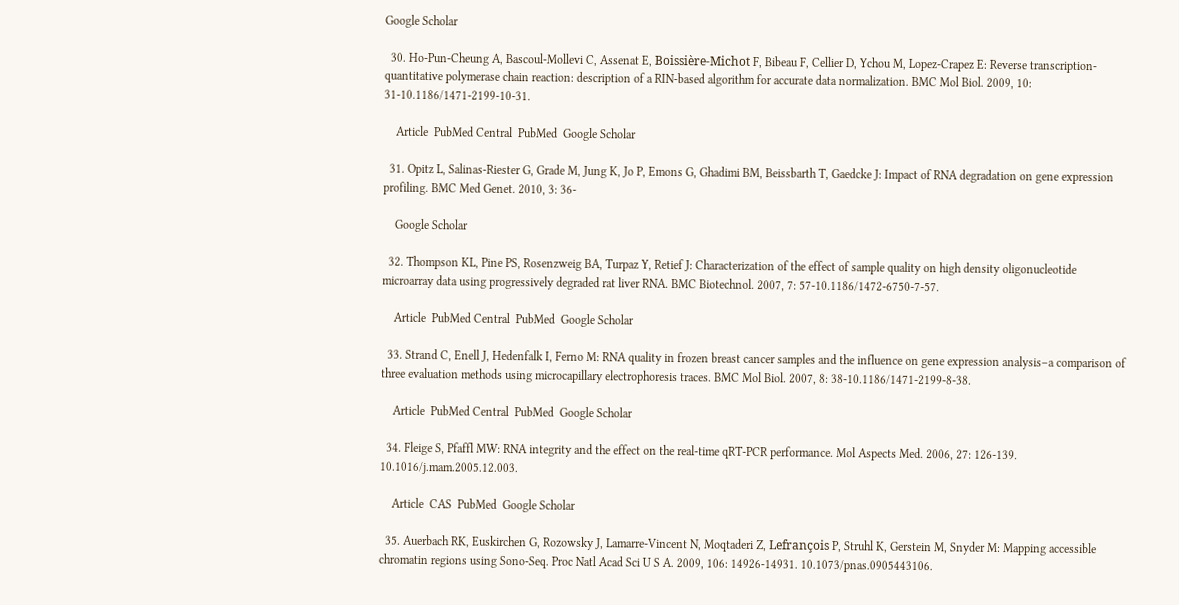Google Scholar

  30. Ho-Pun-Cheung A, Bascoul-Mollevi C, Assenat E, Boissière-Michot F, Bibeau F, Cellier D, Ychou M, Lopez-Crapez E: Reverse transcription-quantitative polymerase chain reaction: description of a RIN-based algorithm for accurate data normalization. BMC Mol Biol. 2009, 10: 31-10.1186/1471-2199-10-31.

    Article  PubMed Central  PubMed  Google Scholar

  31. Opitz L, Salinas-Riester G, Grade M, Jung K, Jo P, Emons G, Ghadimi BM, Beissbarth T, Gaedcke J: Impact of RNA degradation on gene expression profiling. BMC Med Genet. 2010, 3: 36-

    Google Scholar

  32. Thompson KL, Pine PS, Rosenzweig BA, Turpaz Y, Retief J: Characterization of the effect of sample quality on high density oligonucleotide microarray data using progressively degraded rat liver RNA. BMC Biotechnol. 2007, 7: 57-10.1186/1472-6750-7-57.

    Article  PubMed Central  PubMed  Google Scholar

  33. Strand C, Enell J, Hedenfalk I, Ferno M: RNA quality in frozen breast cancer samples and the influence on gene expression analysis–a comparison of three evaluation methods using microcapillary electrophoresis traces. BMC Mol Biol. 2007, 8: 38-10.1186/1471-2199-8-38.

    Article  PubMed Central  PubMed  Google Scholar

  34. Fleige S, Pfaffl MW: RNA integrity and the effect on the real-time qRT-PCR performance. Mol Aspects Med. 2006, 27: 126-139. 10.1016/j.mam.2005.12.003.

    Article  CAS  PubMed  Google Scholar

  35. Auerbach RK, Euskirchen G, Rozowsky J, Lamarre-Vincent N, Moqtaderi Z, Lefrançois P, Struhl K, Gerstein M, Snyder M: Mapping accessible chromatin regions using Sono-Seq. Proc Natl Acad Sci U S A. 2009, 106: 14926-14931. 10.1073/pnas.0905443106.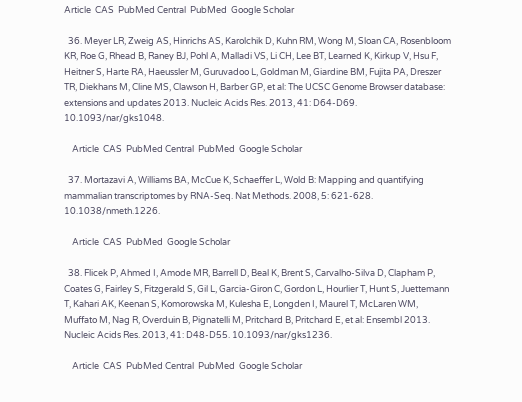Article  CAS  PubMed Central  PubMed  Google Scholar

  36. Meyer LR, Zweig AS, Hinrichs AS, Karolchik D, Kuhn RM, Wong M, Sloan CA, Rosenbloom KR, Roe G, Rhead B, Raney BJ, Pohl A, Malladi VS, Li CH, Lee BT, Learned K, Kirkup V, Hsu F, Heitner S, Harte RA, Haeussler M, Guruvadoo L, Goldman M, Giardine BM, Fujita PA, Dreszer TR, Diekhans M, Cline MS, Clawson H, Barber GP, et al: The UCSC Genome Browser database: extensions and updates 2013. Nucleic Acids Res. 2013, 41: D64-D69. 10.1093/nar/gks1048.

    Article  CAS  PubMed Central  PubMed  Google Scholar

  37. Mortazavi A, Williams BA, McCue K, Schaeffer L, Wold B: Mapping and quantifying mammalian transcriptomes by RNA-Seq. Nat Methods. 2008, 5: 621-628. 10.1038/nmeth.1226.

    Article  CAS  PubMed  Google Scholar

  38. Flicek P, Ahmed I, Amode MR, Barrell D, Beal K, Brent S, Carvalho-Silva D, Clapham P, Coates G, Fairley S, Fitzgerald S, Gil L, Garcia-Giron C, Gordon L, Hourlier T, Hunt S, Juettemann T, Kahari AK, Keenan S, Komorowska M, Kulesha E, Longden I, Maurel T, McLaren WM, Muffato M, Nag R, Overduin B, Pignatelli M, Pritchard B, Pritchard E, et al: Ensembl 2013. Nucleic Acids Res. 2013, 41: D48-D55. 10.1093/nar/gks1236.

    Article  CAS  PubMed Central  PubMed  Google Scholar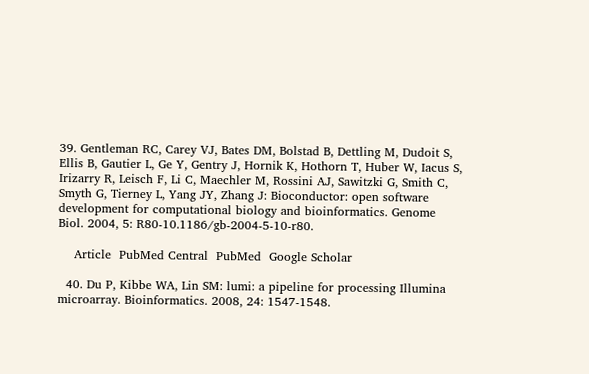39. Gentleman RC, Carey VJ, Bates DM, Bolstad B, Dettling M, Dudoit S, Ellis B, Gautier L, Ge Y, Gentry J, Hornik K, Hothorn T, Huber W, Iacus S, Irizarry R, Leisch F, Li C, Maechler M, Rossini AJ, Sawitzki G, Smith C, Smyth G, Tierney L, Yang JY, Zhang J: Bioconductor: open software development for computational biology and bioinformatics. Genome Biol. 2004, 5: R80-10.1186/gb-2004-5-10-r80.

    Article  PubMed Central  PubMed  Google Scholar

  40. Du P, Kibbe WA, Lin SM: lumi: a pipeline for processing Illumina microarray. Bioinformatics. 2008, 24: 1547-1548.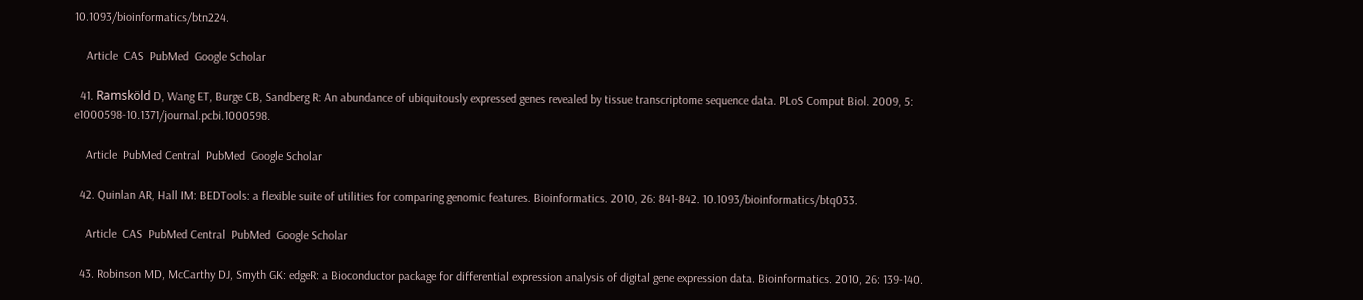10.1093/bioinformatics/btn224.

    Article  CAS  PubMed  Google Scholar

  41. Ramsköld D, Wang ET, Burge CB, Sandberg R: An abundance of ubiquitously expressed genes revealed by tissue transcriptome sequence data. PLoS Comput Biol. 2009, 5: e1000598-10.1371/journal.pcbi.1000598.

    Article  PubMed Central  PubMed  Google Scholar

  42. Quinlan AR, Hall IM: BEDTools: a flexible suite of utilities for comparing genomic features. Bioinformatics. 2010, 26: 841-842. 10.1093/bioinformatics/btq033.

    Article  CAS  PubMed Central  PubMed  Google Scholar

  43. Robinson MD, McCarthy DJ, Smyth GK: edgeR: a Bioconductor package for differential expression analysis of digital gene expression data. Bioinformatics. 2010, 26: 139-140.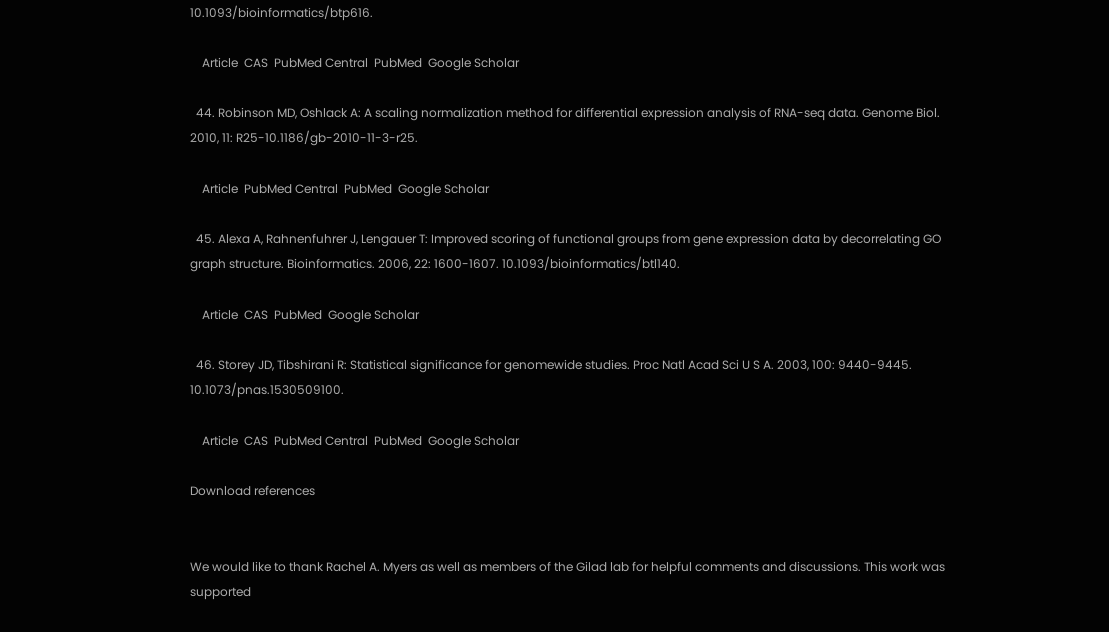10.1093/bioinformatics/btp616.

    Article  CAS  PubMed Central  PubMed  Google Scholar

  44. Robinson MD, Oshlack A: A scaling normalization method for differential expression analysis of RNA-seq data. Genome Biol. 2010, 11: R25-10.1186/gb-2010-11-3-r25.

    Article  PubMed Central  PubMed  Google Scholar

  45. Alexa A, Rahnenfuhrer J, Lengauer T: Improved scoring of functional groups from gene expression data by decorrelating GO graph structure. Bioinformatics. 2006, 22: 1600-1607. 10.1093/bioinformatics/btl140.

    Article  CAS  PubMed  Google Scholar

  46. Storey JD, Tibshirani R: Statistical significance for genomewide studies. Proc Natl Acad Sci U S A. 2003, 100: 9440-9445. 10.1073/pnas.1530509100.

    Article  CAS  PubMed Central  PubMed  Google Scholar

Download references


We would like to thank Rachel A. Myers as well as members of the Gilad lab for helpful comments and discussions. This work was supported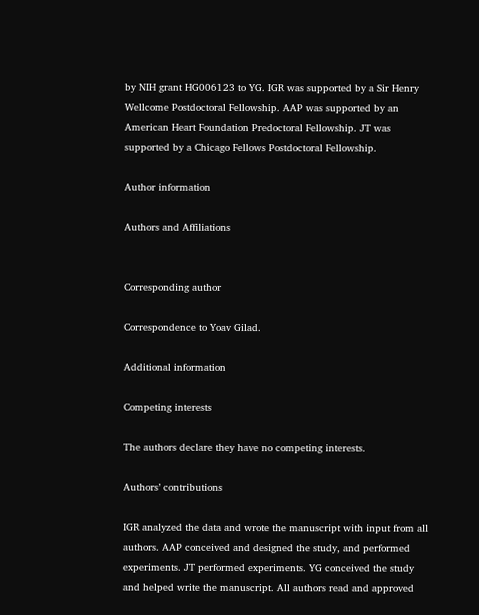by NIH grant HG006123 to YG. IGR was supported by a Sir Henry Wellcome Postdoctoral Fellowship. AAP was supported by an American Heart Foundation Predoctoral Fellowship. JT was supported by a Chicago Fellows Postdoctoral Fellowship.

Author information

Authors and Affiliations


Corresponding author

Correspondence to Yoav Gilad.

Additional information

Competing interests

The authors declare they have no competing interests.

Authors’ contributions

IGR analyzed the data and wrote the manuscript with input from all authors. AAP conceived and designed the study, and performed experiments. JT performed experiments. YG conceived the study and helped write the manuscript. All authors read and approved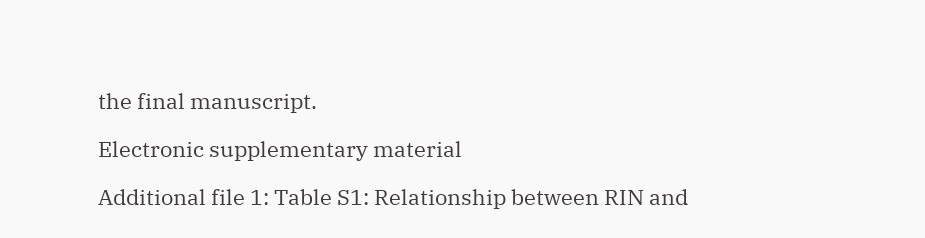the final manuscript.

Electronic supplementary material

Additional file 1: Table S1: Relationship between RIN and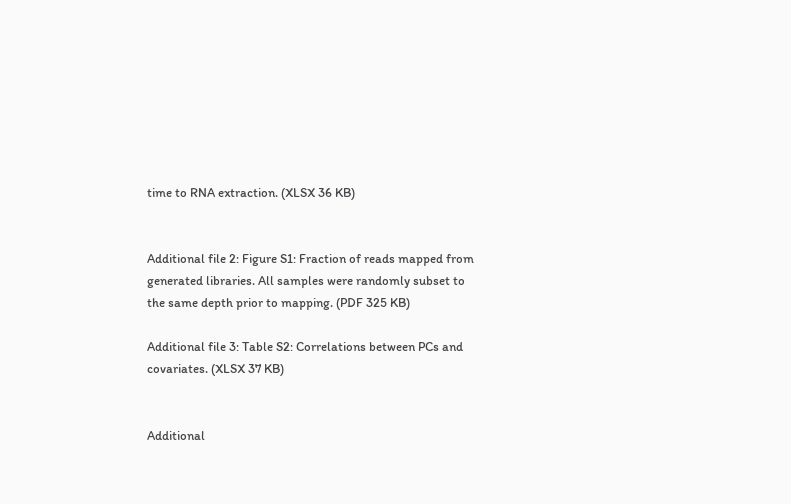time to RNA extraction. (XLSX 36 KB)


Additional file 2: Figure S1: Fraction of reads mapped from generated libraries. All samples were randomly subset to the same depth prior to mapping. (PDF 325 KB)

Additional file 3: Table S2: Correlations between PCs and covariates. (XLSX 37 KB)


Additional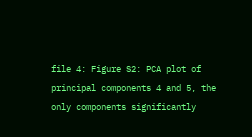file 4: Figure S2: PCA plot of principal components 4 and 5, the only components significantly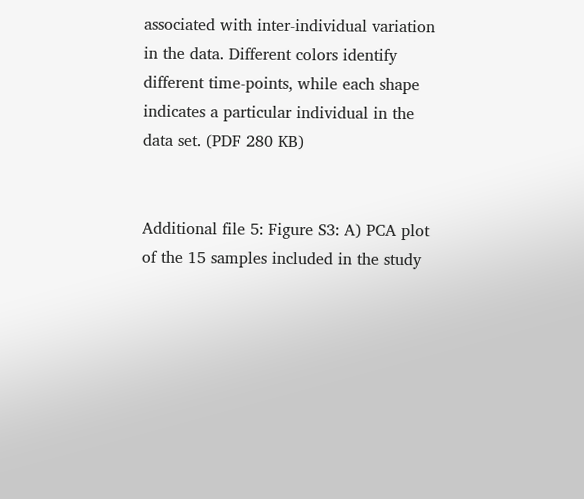associated with inter-individual variation in the data. Different colors identify different time-points, while each shape indicates a particular individual in the data set. (PDF 280 KB)


Additional file 5: Figure S3: A) PCA plot of the 15 samples included in the study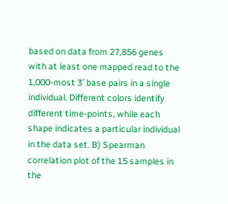based on data from 27,856 genes with at least one mapped read to the 1,000-most 3′ base pairs in a single individual. Different colors identify different time-points, while each shape indicates a particular individual in the data set. B) Spearman correlation plot of the 15 samples in the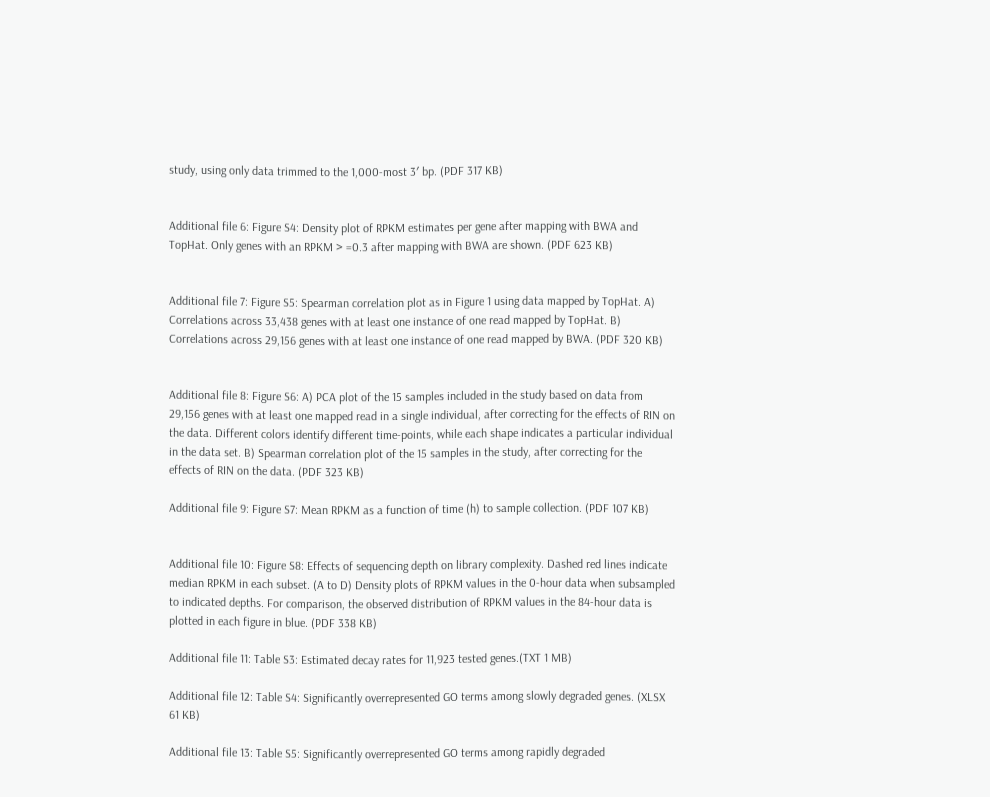study, using only data trimmed to the 1,000-most 3′ bp. (PDF 317 KB)


Additional file 6: Figure S4: Density plot of RPKM estimates per gene after mapping with BWA and TopHat. Only genes with an RPKM > =0.3 after mapping with BWA are shown. (PDF 623 KB)


Additional file 7: Figure S5: Spearman correlation plot as in Figure 1 using data mapped by TopHat. A) Correlations across 33,438 genes with at least one instance of one read mapped by TopHat. B) Correlations across 29,156 genes with at least one instance of one read mapped by BWA. (PDF 320 KB)


Additional file 8: Figure S6: A) PCA plot of the 15 samples included in the study based on data from 29,156 genes with at least one mapped read in a single individual, after correcting for the effects of RIN on the data. Different colors identify different time-points, while each shape indicates a particular individual in the data set. B) Spearman correlation plot of the 15 samples in the study, after correcting for the effects of RIN on the data. (PDF 323 KB)

Additional file 9: Figure S7: Mean RPKM as a function of time (h) to sample collection. (PDF 107 KB)


Additional file 10: Figure S8: Effects of sequencing depth on library complexity. Dashed red lines indicate median RPKM in each subset. (A to D) Density plots of RPKM values in the 0-hour data when subsampled to indicated depths. For comparison, the observed distribution of RPKM values in the 84-hour data is plotted in each figure in blue. (PDF 338 KB)

Additional file 11: Table S3: Estimated decay rates for 11,923 tested genes.(TXT 1 MB)

Additional file 12: Table S4: Significantly overrepresented GO terms among slowly degraded genes. (XLSX 61 KB)

Additional file 13: Table S5: Significantly overrepresented GO terms among rapidly degraded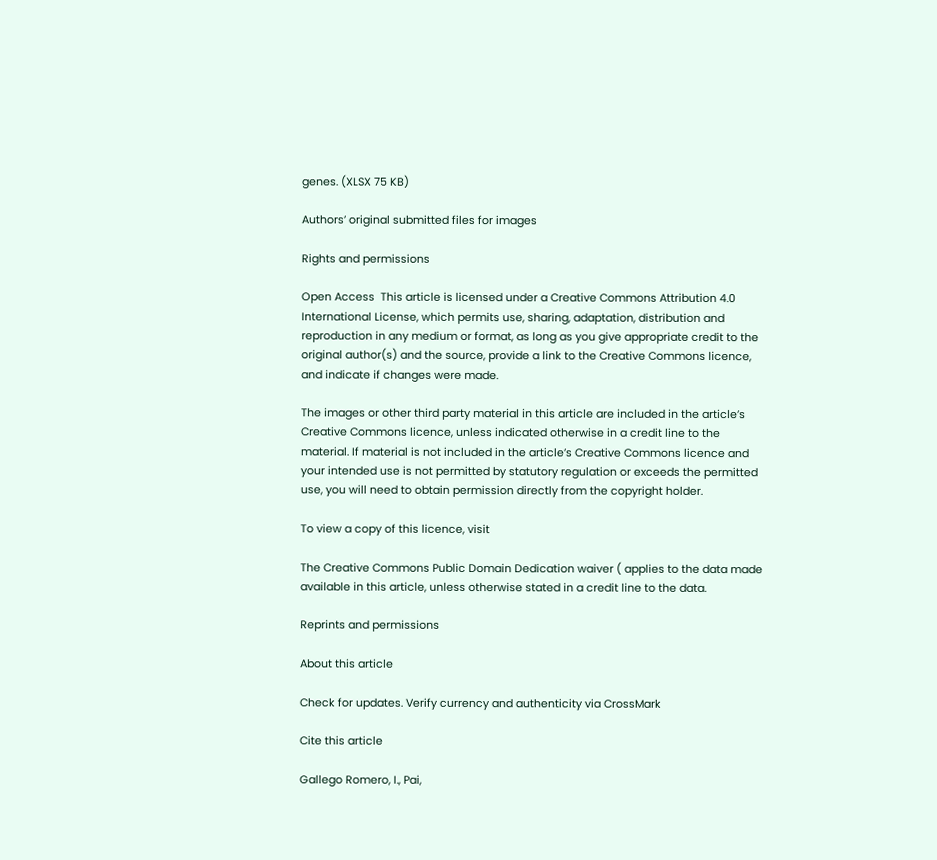genes. (XLSX 75 KB)

Authors’ original submitted files for images

Rights and permissions

Open Access  This article is licensed under a Creative Commons Attribution 4.0 International License, which permits use, sharing, adaptation, distribution and reproduction in any medium or format, as long as you give appropriate credit to the original author(s) and the source, provide a link to the Creative Commons licence, and indicate if changes were made.

The images or other third party material in this article are included in the article’s Creative Commons licence, unless indicated otherwise in a credit line to the material. If material is not included in the article’s Creative Commons licence and your intended use is not permitted by statutory regulation or exceeds the permitted use, you will need to obtain permission directly from the copyright holder.

To view a copy of this licence, visit

The Creative Commons Public Domain Dedication waiver ( applies to the data made available in this article, unless otherwise stated in a credit line to the data.

Reprints and permissions

About this article

Check for updates. Verify currency and authenticity via CrossMark

Cite this article

Gallego Romero, I., Pai,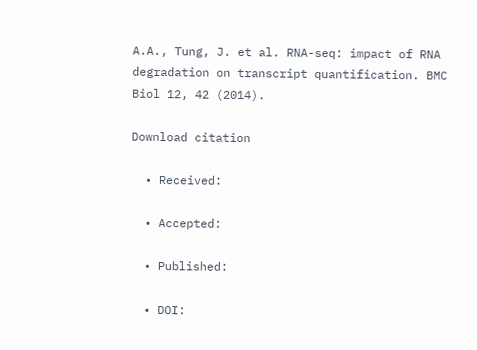A.A., Tung, J. et al. RNA-seq: impact of RNA degradation on transcript quantification. BMC Biol 12, 42 (2014).

Download citation

  • Received:

  • Accepted:

  • Published:

  • DOI: